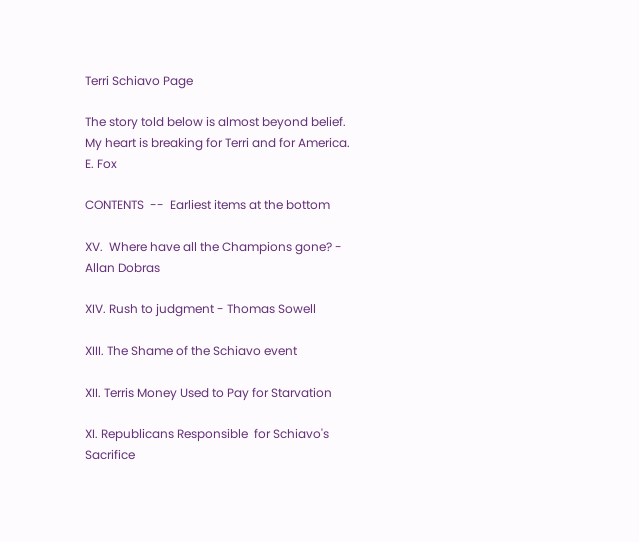Terri Schiavo Page

The story told below is almost beyond belief.  My heart is breaking for Terri and for America.  E. Fox

CONTENTS  --  Earliest items at the bottom

XV.  Where have all the Champions gone? - Allan Dobras

XIV. Rush to judgment - Thomas Sowell

XIII. The Shame of the Schiavo event

XII. Terris Money Used to Pay for Starvation

XI. Republicans Responsible  for Schiavo's Sacrifice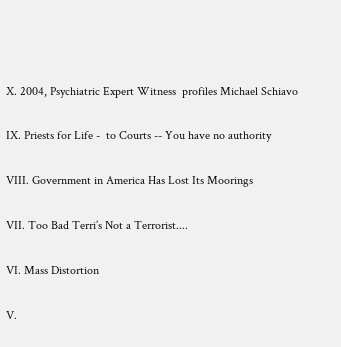X. 2004, Psychiatric Expert Witness  profiles Michael Schiavo

IX. Priests for Life -  to Courts -- You have no authority

VIII. Government in America Has Lost Its Moorings

VII. Too Bad Terri’s Not a Terrorist....

VI. Mass Distortion

V.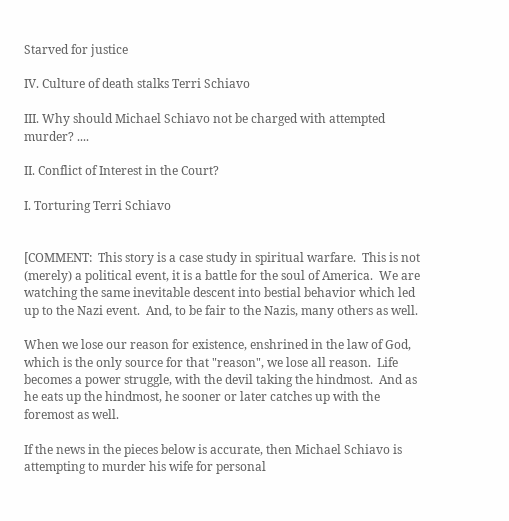Starved for justice

IV. Culture of death stalks Terri Schiavo

III. Why should Michael Schiavo not be charged with attempted murder? ....

II. Conflict of Interest in the Court?

I. Torturing Terri Schiavo


[COMMENT:  This story is a case study in spiritual warfare.  This is not (merely) a political event, it is a battle for the soul of America.  We are watching the same inevitable descent into bestial behavior which led up to the Nazi event.  And, to be fair to the Nazis, many others as well.

When we lose our reason for existence, enshrined in the law of God, which is the only source for that "reason", we lose all reason.  Life becomes a power struggle, with the devil taking the hindmost.  And as he eats up the hindmost, he sooner or later catches up with the foremost as well.

If the news in the pieces below is accurate, then Michael Schiavo is attempting to murder his wife for personal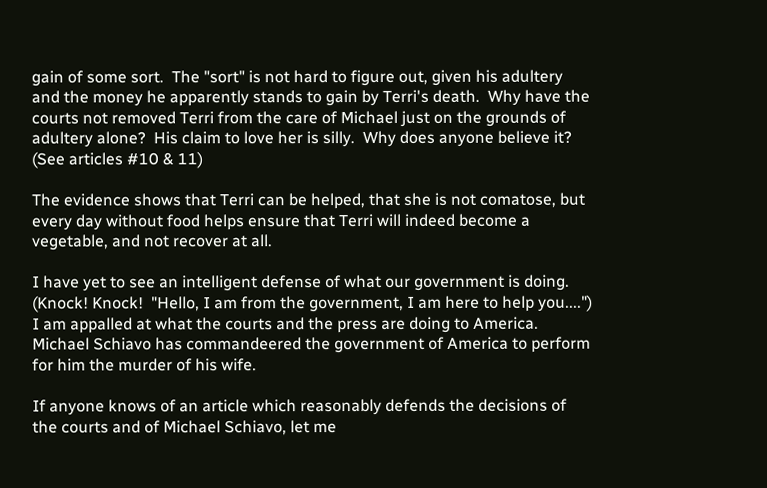gain of some sort.  The "sort" is not hard to figure out, given his adultery and the money he apparently stands to gain by Terri's death.  Why have the courts not removed Terri from the care of Michael just on the grounds of adultery alone?  His claim to love her is silly.  Why does anyone believe it?  (See articles #10 & 11)

The evidence shows that Terri can be helped, that she is not comatose, but every day without food helps ensure that Terri will indeed become a vegetable, and not recover at all.

I have yet to see an intelligent defense of what our government is doing.  (Knock! Knock!  "Hello, I am from the government, I am here to help you....")   I am appalled at what the courts and the press are doing to America.  Michael Schiavo has commandeered the government of America to perform for him the murder of his wife.

If anyone knows of an article which reasonably defends the decisions of the courts and of Michael Schiavo, let me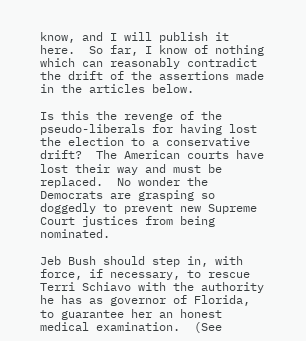know, and I will publish it here.  So far, I know of nothing which can reasonably contradict the drift of the assertions made in the articles below.

Is this the revenge of the pseudo-liberals for having lost the election to a conservative drift?  The American courts have lost their way and must be replaced.  No wonder the Democrats are grasping so doggedly to prevent new Supreme Court justices from being nominated.

Jeb Bush should step in, with force, if necessary, to rescue Terri Schiavo with the authority he has as governor of Florida, to guarantee her an honest medical examination.  (See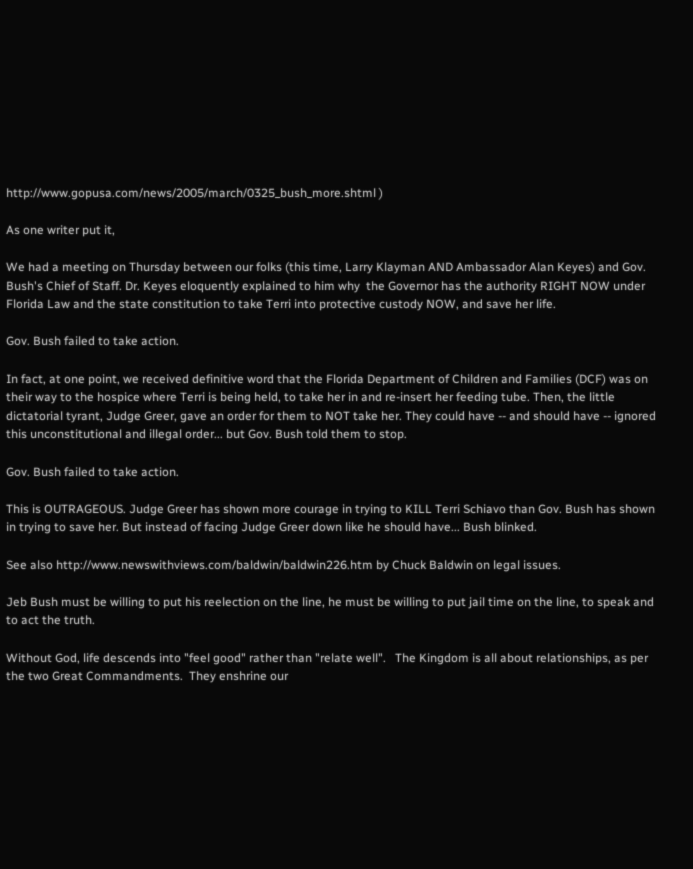http://www.gopusa.com/news/2005/march/0325_bush_more.shtml )

As one writer put it,

We had a meeting on Thursday between our folks (this time, Larry Klayman AND Ambassador Alan Keyes) and Gov. Bush's Chief of Staff. Dr. Keyes eloquently explained to him why  the Governor has the authority RIGHT NOW under Florida Law and the state constitution to take Terri into protective custody NOW, and save her life.

Gov. Bush failed to take action.

In fact, at one point, we received definitive word that the Florida Department of Children and Families (DCF) was on their way to the hospice where Terri is being held, to take her in and re-insert her feeding tube. Then, the little dictatorial tyrant, Judge Greer, gave an order for them to NOT take her. They could have -- and should have -- ignored this unconstitutional and illegal order... but Gov. Bush told them to stop.

Gov. Bush failed to take action.

This is OUTRAGEOUS. Judge Greer has shown more courage in trying to KILL Terri Schiavo than Gov. Bush has shown in trying to save her. But instead of facing Judge Greer down like he should have... Bush blinked.

See also http://www.newswithviews.com/baldwin/baldwin226.htm by Chuck Baldwin on legal issues.

Jeb Bush must be willing to put his reelection on the line, he must be willing to put jail time on the line, to speak and to act the truth.

Without God, life descends into "feel good" rather than "relate well".   The Kingdom is all about relationships, as per the two Great Commandments.  They enshrine our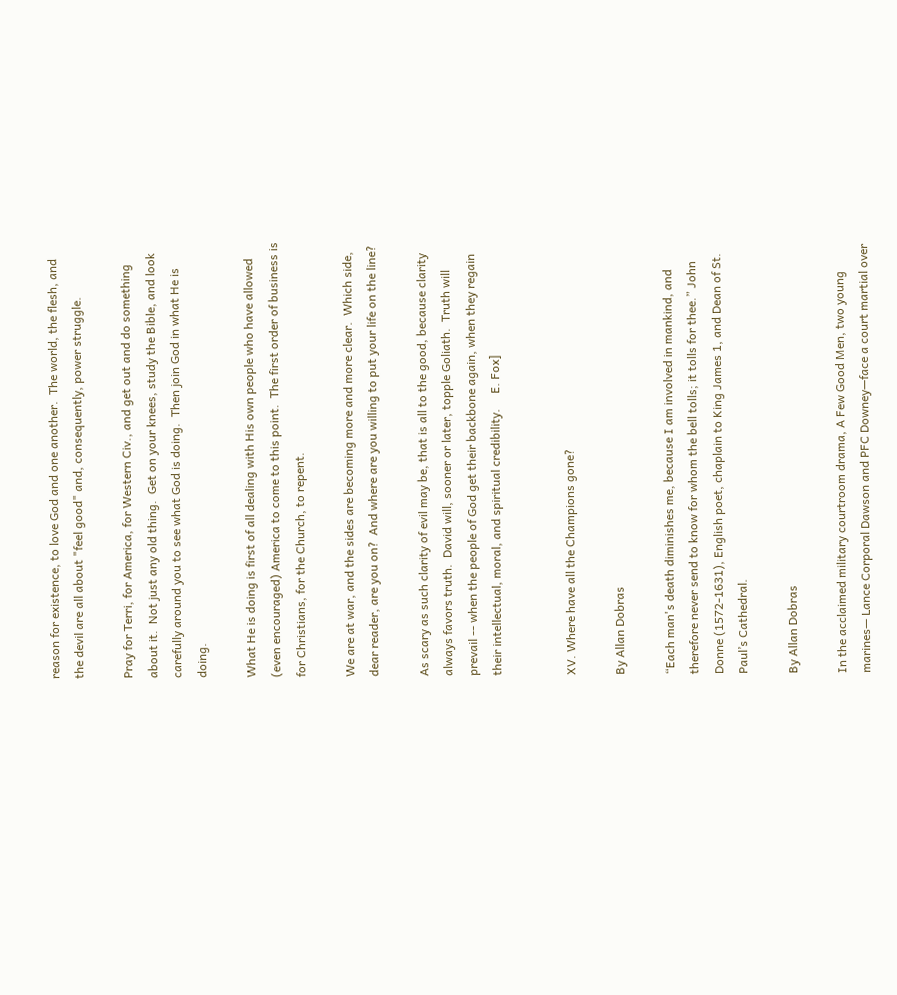reason for existence, to love God and one another.  The world, the flesh, and the devil are all about "feel good" and, consequently, power struggle.

Pray for Terri, for America, for Western Civ., and get out and do something about it.  Not just any old thing.  Get on your knees, study the Bible, and look carefully around you to see what God is doing.  Then join God in what He is doing.

What He is doing is first of all dealing with His own people who have allowed (even encouraged) America to come to this point.  The first order of business is for Christians, for the Church, to repent.

We are at war, and the sides are becoming more and more clear.  Which side, dear reader, are you on?  And where are you willing to put your life on the line?

As scary as such clarity of evil may be, that is all to the good, because clarity always favors truth.  David will, sooner or later, topple Goliath.  Truth will prevail -- when the people of God get their backbone again, when they regain their intellectual, moral, and spiritual credibility.     E. Fox]


XV. Where have all the Champions gone?

By Allan Dobras

“Each man's death diminishes me, because I am involved in mankind, and therefore never send to know for whom the bell tolls; it tolls for thee.” John Donne (1572-1631), English poet, chaplain to King James 1, and Dean of St. Paul’s Cathedral.

By Allan Dobras

In the acclaimed military courtroom drama, A Few Good Men, two young marines— Lance Corporal Dawson and PFC Downey—face a court martial over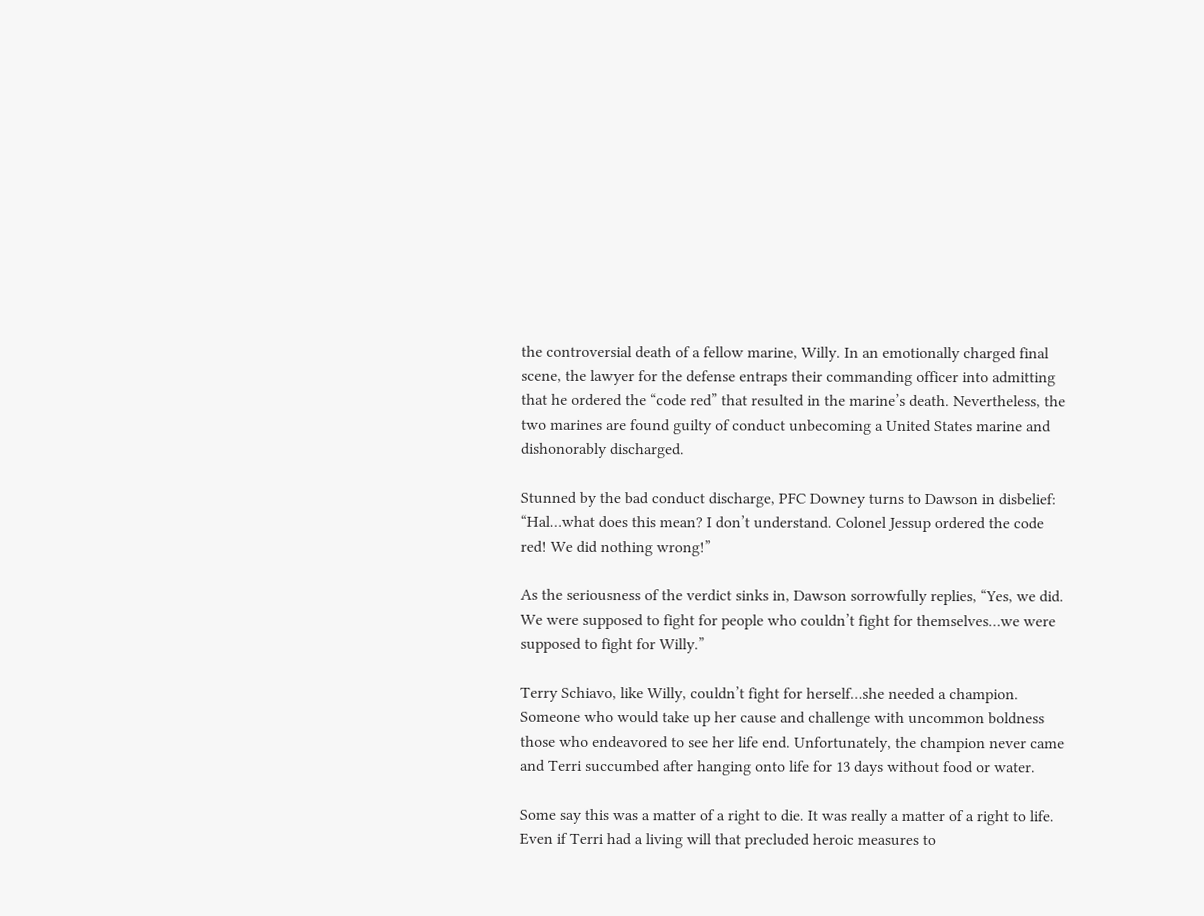the controversial death of a fellow marine, Willy. In an emotionally charged final scene, the lawyer for the defense entraps their commanding officer into admitting that he ordered the “code red” that resulted in the marine’s death. Nevertheless, the two marines are found guilty of conduct unbecoming a United States marine and dishonorably discharged.

Stunned by the bad conduct discharge, PFC Downey turns to Dawson in disbelief: “Hal…what does this mean? I don’t understand. Colonel Jessup ordered the code red! We did nothing wrong!”

As the seriousness of the verdict sinks in, Dawson sorrowfully replies, “Yes, we did. We were supposed to fight for people who couldn’t fight for themselves…we were supposed to fight for Willy.”

Terry Schiavo, like Willy, couldn’t fight for herself…she needed a champion. Someone who would take up her cause and challenge with uncommon boldness those who endeavored to see her life end. Unfortunately, the champion never came and Terri succumbed after hanging onto life for 13 days without food or water.

Some say this was a matter of a right to die. It was really a matter of a right to life. Even if Terri had a living will that precluded heroic measures to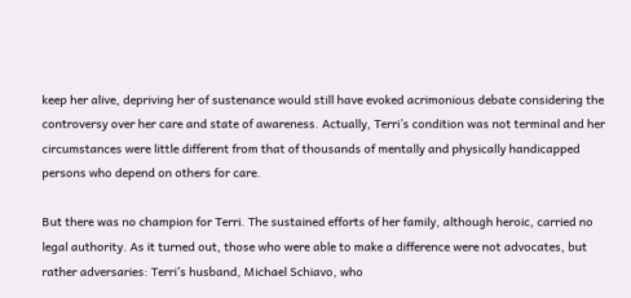keep her alive, depriving her of sustenance would still have evoked acrimonious debate considering the controversy over her care and state of awareness. Actually, Terri’s condition was not terminal and her circumstances were little different from that of thousands of mentally and physically handicapped persons who depend on others for care.

But there was no champion for Terri. The sustained efforts of her family, although heroic, carried no legal authority. As it turned out, those who were able to make a difference were not advocates, but rather adversaries: Terri’s husband, Michael Schiavo, who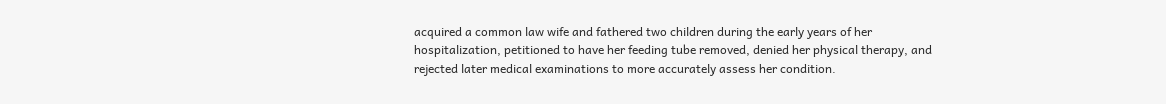acquired a common law wife and fathered two children during the early years of her hospitalization, petitioned to have her feeding tube removed, denied her physical therapy, and rejected later medical examinations to more accurately assess her condition.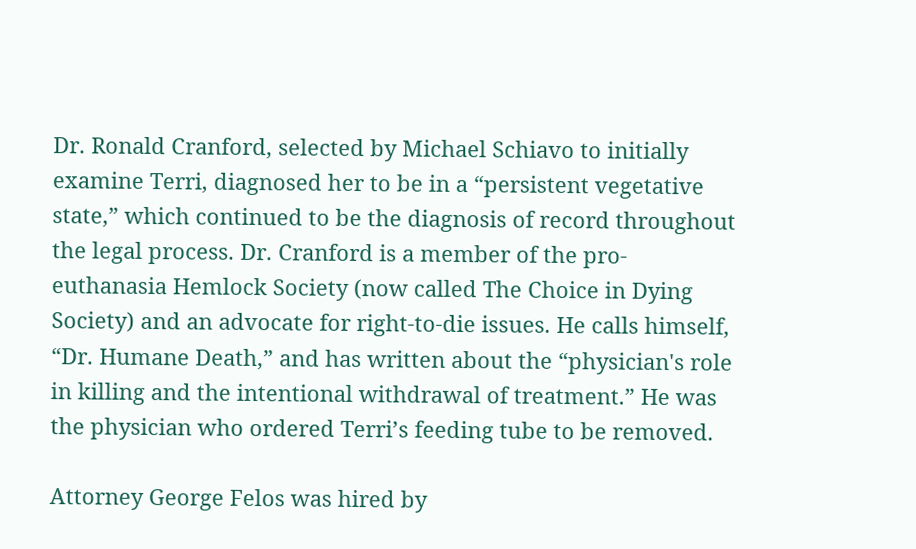Dr. Ronald Cranford, selected by Michael Schiavo to initially examine Terri, diagnosed her to be in a “persistent vegetative state,” which continued to be the diagnosis of record throughout the legal process. Dr. Cranford is a member of the pro-euthanasia Hemlock Society (now called The Choice in Dying Society) and an advocate for right-to-die issues. He calls himself, “Dr. Humane Death,” and has written about the “physician's role in killing and the intentional withdrawal of treatment.” He was the physician who ordered Terri’s feeding tube to be removed.

Attorney George Felos was hired by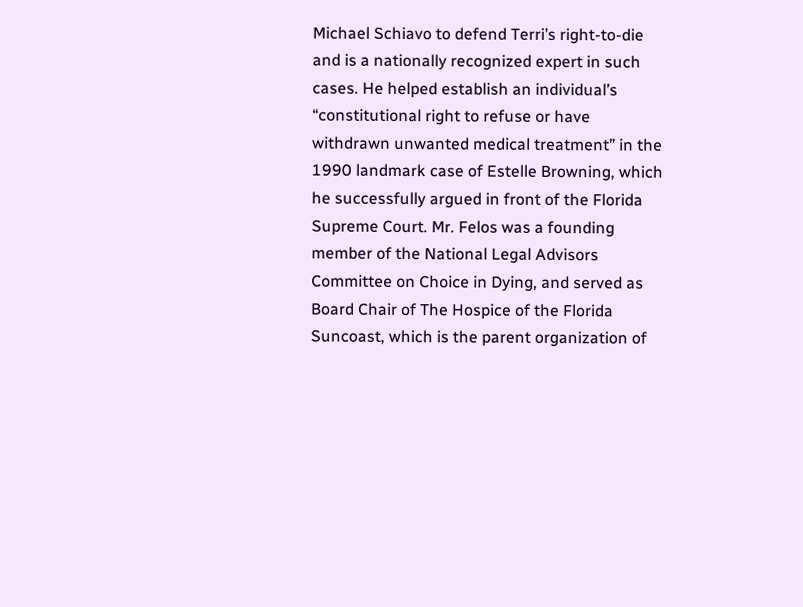Michael Schiavo to defend Terri’s right-to-die and is a nationally recognized expert in such cases. He helped establish an individual’s “constitutional right to refuse or have withdrawn unwanted medical treatment” in the 1990 landmark case of Estelle Browning, which he successfully argued in front of the Florida Supreme Court. Mr. Felos was a founding member of the National Legal Advisors Committee on Choice in Dying, and served as Board Chair of The Hospice of the Florida Suncoast, which is the parent organization of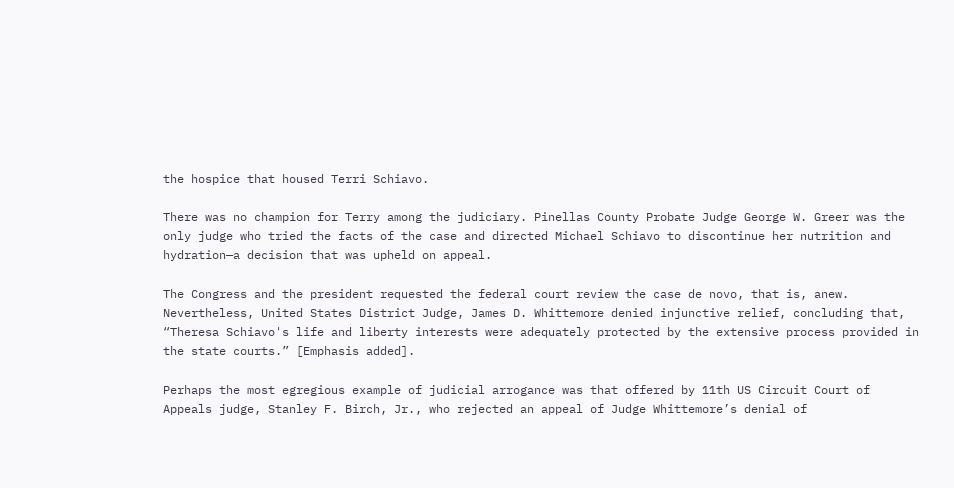the hospice that housed Terri Schiavo.

There was no champion for Terry among the judiciary. Pinellas County Probate Judge George W. Greer was the only judge who tried the facts of the case and directed Michael Schiavo to discontinue her nutrition and hydration—a decision that was upheld on appeal.

The Congress and the president requested the federal court review the case de novo, that is, anew. Nevertheless, United States District Judge, James D. Whittemore denied injunctive relief, concluding that, “Theresa Schiavo's life and liberty interests were adequately protected by the extensive process provided in the state courts.” [Emphasis added].

Perhaps the most egregious example of judicial arrogance was that offered by 11th US Circuit Court of Appeals judge, Stanley F. Birch, Jr., who rejected an appeal of Judge Whittemore’s denial of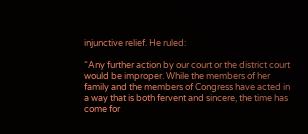injunctive relief. He ruled:

“Any further action by our court or the district court would be improper. While the members of her family and the members of Congress have acted in a way that is both fervent and sincere, the time has come for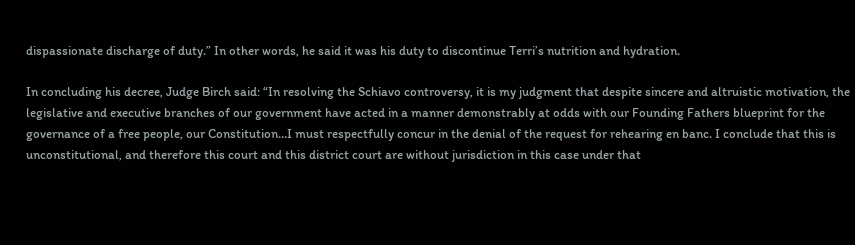dispassionate discharge of duty.” In other words, he said it was his duty to discontinue Terri’s nutrition and hydration.

In concluding his decree, Judge Birch said: “In resolving the Schiavo controversy, it is my judgment that despite sincere and altruistic motivation, the legislative and executive branches of our government have acted in a manner demonstrably at odds with our Founding Fathers blueprint for the governance of a free people, our Constitution…I must respectfully concur in the denial of the request for rehearing en banc. I conclude that this is unconstitutional, and therefore this court and this district court are without jurisdiction in this case under that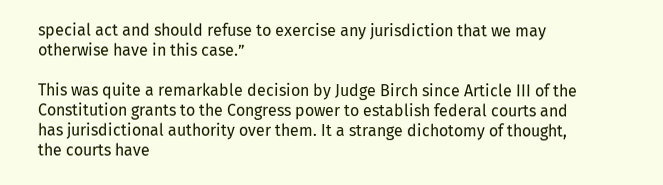special act and should refuse to exercise any jurisdiction that we may otherwise have in this case.”

This was quite a remarkable decision by Judge Birch since Article III of the Constitution grants to the Congress power to establish federal courts and has jurisdictional authority over them. It a strange dichotomy of thought, the courts have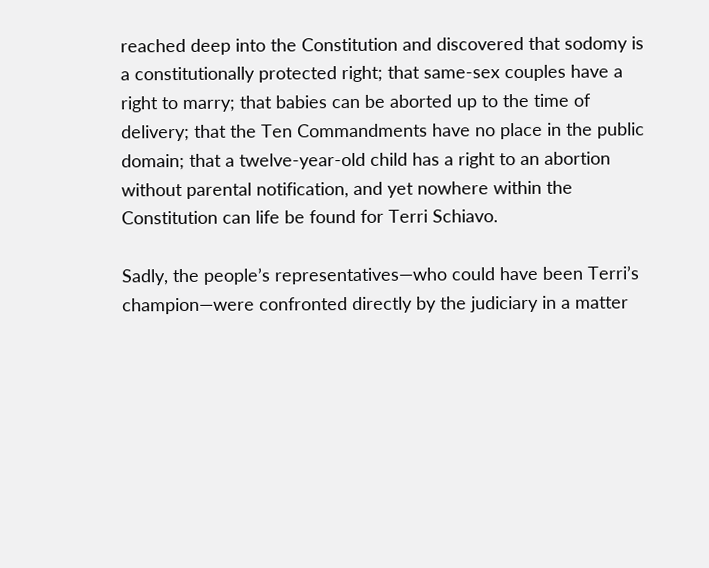reached deep into the Constitution and discovered that sodomy is a constitutionally protected right; that same-sex couples have a right to marry; that babies can be aborted up to the time of delivery; that the Ten Commandments have no place in the public domain; that a twelve-year-old child has a right to an abortion without parental notification, and yet nowhere within the Constitution can life be found for Terri Schiavo.

Sadly, the people’s representatives—who could have been Terri’s champion—were confronted directly by the judiciary in a matter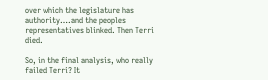over which the legislature has authority….and the peoples representatives blinked. Then Terri died.

So, in the final analysis, who really failed Terri? It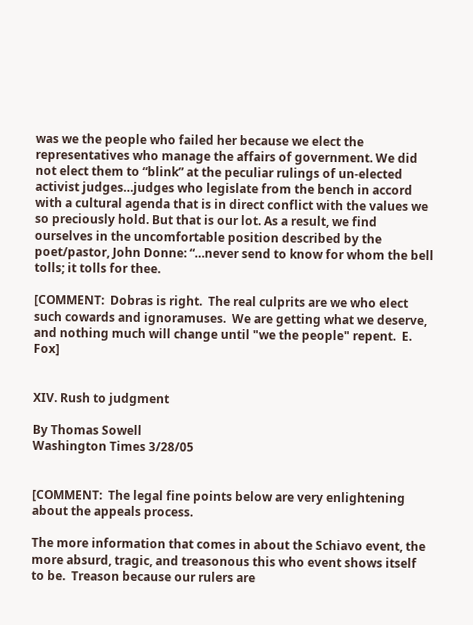was we the people who failed her because we elect the representatives who manage the affairs of government. We did not elect them to “blink” at the peculiar rulings of un-elected activist judges…judges who legislate from the bench in accord with a cultural agenda that is in direct conflict with the values we so preciously hold. But that is our lot. As a result, we find ourselves in the uncomfortable position described by the poet/pastor, John Donne: “…never send to know for whom the bell tolls; it tolls for thee.

[COMMENT:  Dobras is right.  The real culprits are we who elect such cowards and ignoramuses.  We are getting what we deserve, and nothing much will change until "we the people" repent.  E. Fox]


XIV. Rush to judgment

By Thomas Sowell
Washington Times 3/28/05


[COMMENT:  The legal fine points below are very enlightening about the appeals process.

The more information that comes in about the Schiavo event, the more absurd, tragic, and treasonous this who event shows itself to be.  Treason because our rulers are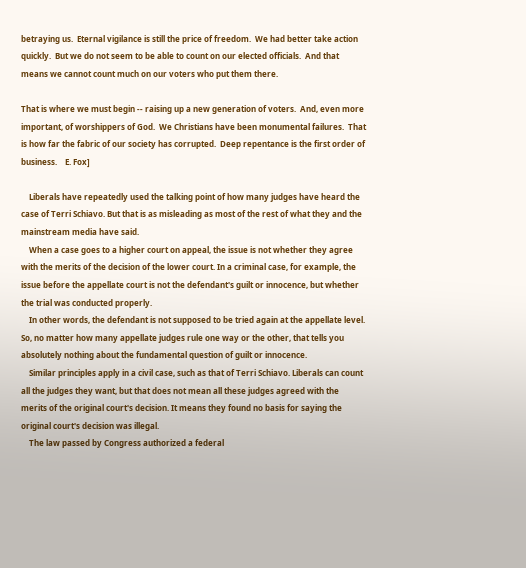betraying us.  Eternal vigilance is still the price of freedom.  We had better take action quickly.  But we do not seem to be able to count on our elected officials.  And that means we cannot count much on our voters who put them there.

That is where we must begin -- raising up a new generation of voters.  And, even more important, of worshippers of God.  We Christians have been monumental failures.  That is how far the fabric of our society has corrupted.  Deep repentance is the first order of business.    E. Fox]

    Liberals have repeatedly used the talking point of how many judges have heard the case of Terri Schiavo. But that is as misleading as most of the rest of what they and the mainstream media have said.
    When a case goes to a higher court on appeal, the issue is not whether they agree with the merits of the decision of the lower court. In a criminal case, for example, the issue before the appellate court is not the defendant's guilt or innocence, but whether the trial was conducted properly.
    In other words, the defendant is not supposed to be tried again at the appellate level. So, no matter how many appellate judges rule one way or the other, that tells you absolutely nothing about the fundamental question of guilt or innocence.
    Similar principles apply in a civil case, such as that of Terri Schiavo. Liberals can count all the judges they want, but that does not mean all these judges agreed with the merits of the original court's decision. It means they found no basis for saying the original court's decision was illegal.
    The law passed by Congress authorized a federal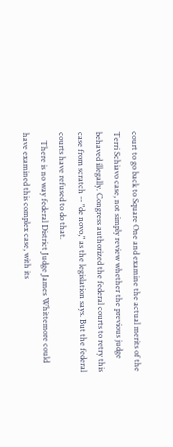court to go back to Square One and examine the actual merits of the Terri Schiavo case, not simply review whether the previous judge behaved illegally. Congress authorized the federal courts to retry this case from scratch -- "de novo," as the legislation says. But the federal courts have refused to do that.
    There is no way federal District Judge James Whittemore could have examined this complex case, with its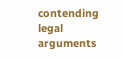contending legal arguments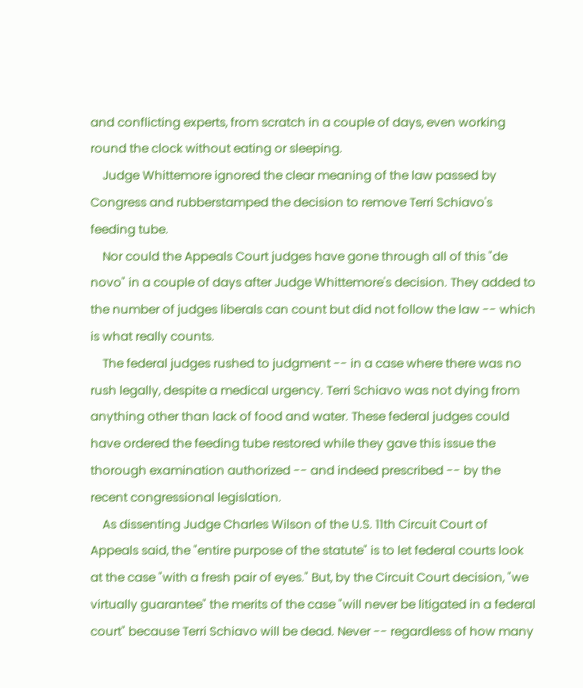and conflicting experts, from scratch in a couple of days, even working round the clock without eating or sleeping.
    Judge Whittemore ignored the clear meaning of the law passed by Congress and rubberstamped the decision to remove Terri Schiavo's feeding tube.
    Nor could the Appeals Court judges have gone through all of this "de novo" in a couple of days after Judge Whittemore's decision. They added to the number of judges liberals can count but did not follow the law -- which is what really counts.
    The federal judges rushed to judgment -- in a case where there was no rush legally, despite a medical urgency. Terri Schiavo was not dying from anything other than lack of food and water. These federal judges could have ordered the feeding tube restored while they gave this issue the thorough examination authorized -- and indeed prescribed -- by the recent congressional legislation.
    As dissenting Judge Charles Wilson of the U.S. 11th Circuit Court of Appeals said, the "entire purpose of the statute" is to let federal courts look at the case "with a fresh pair of eyes." But, by the Circuit Court decision, "we virtually guarantee" the merits of the case "will never be litigated in a federal court" because Terri Schiavo will be dead. Never -- regardless of how many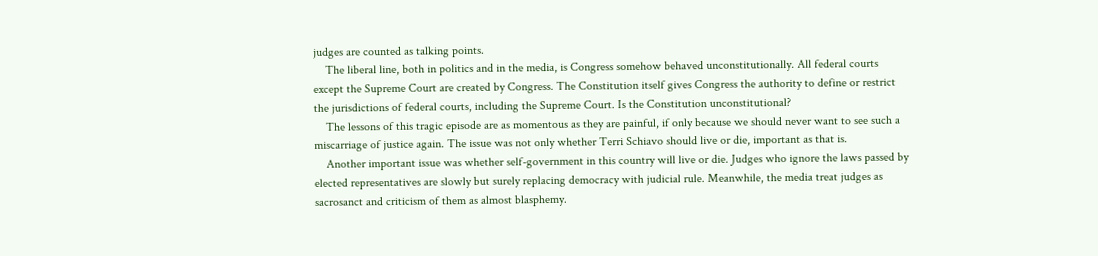judges are counted as talking points.
    The liberal line, both in politics and in the media, is Congress somehow behaved unconstitutionally. All federal courts except the Supreme Court are created by Congress. The Constitution itself gives Congress the authority to define or restrict the jurisdictions of federal courts, including the Supreme Court. Is the Constitution unconstitutional?
    The lessons of this tragic episode are as momentous as they are painful, if only because we should never want to see such a miscarriage of justice again. The issue was not only whether Terri Schiavo should live or die, important as that is.
    Another important issue was whether self-government in this country will live or die. Judges who ignore the laws passed by elected representatives are slowly but surely replacing democracy with judicial rule. Meanwhile, the media treat judges as sacrosanct and criticism of them as almost blasphemy.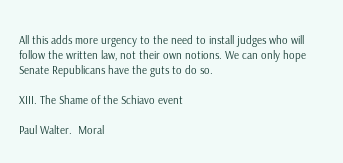All this adds more urgency to the need to install judges who will follow the written law, not their own notions. We can only hope Senate Republicans have the guts to do so.

XIII. The Shame of the Schiavo event

Paul Walter.  Moral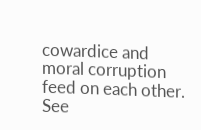cowardice and moral corruption feed on each other.
See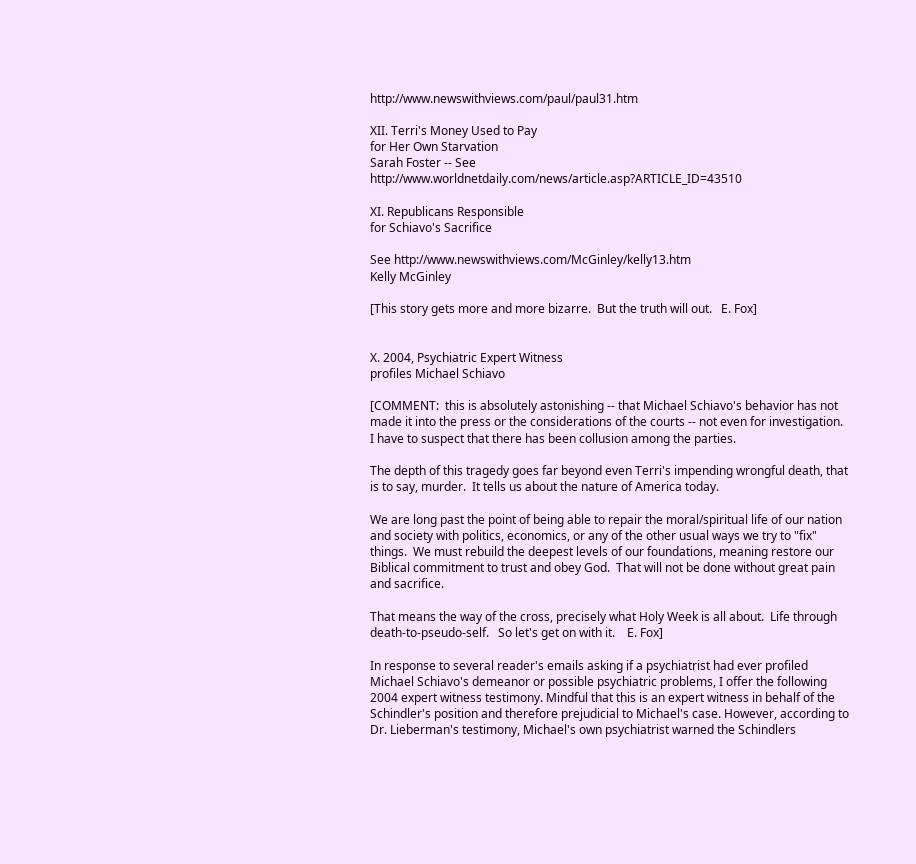http://www.newswithviews.com/paul/paul31.htm

XII. Terri's Money Used to Pay
for Her Own Starvation
Sarah Foster -- See http://www.worldnetdaily.com/news/article.asp?ARTICLE_ID=43510

XI. Republicans Responsible
for Schiavo's Sacrifice

See http://www.newswithviews.com/McGinley/kelly13.htm
Kelly McGinley

[This story gets more and more bizarre.  But the truth will out.   E. Fox]


X. 2004, Psychiatric Expert Witness
profiles Michael Schiavo

[COMMENT:  this is absolutely astonishing -- that Michael Schiavo's behavior has not made it into the press or the considerations of the courts -- not even for investigation.  I have to suspect that there has been collusion among the parties.

The depth of this tragedy goes far beyond even Terri's impending wrongful death, that is to say, murder.  It tells us about the nature of America today.

We are long past the point of being able to repair the moral/spiritual life of our nation and society with politics, economics, or any of the other usual ways we try to "fix" things.  We must rebuild the deepest levels of our foundations, meaning restore our Biblical commitment to trust and obey God.  That will not be done without great pain and sacrifice.

That means the way of the cross, precisely what Holy Week is all about.  Life through death-to-pseudo-self.   So let's get on with it.    E. Fox]

In response to several reader's emails asking if a psychiatrist had ever profiled Michael Schiavo's demeanor or possible psychiatric problems, I offer the following 2004 expert witness testimony. Mindful that this is an expert witness in behalf of the Schindler's position and therefore prejudicial to Michael's case. However, according to Dr. Lieberman's testimony, Michael's own psychiatrist warned the Schindlers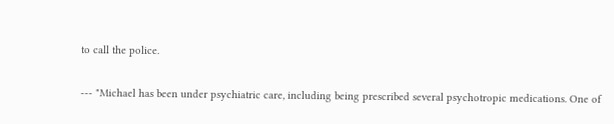to call the police.

--- "Michael has been under psychiatric care, including being prescribed several psychotropic medications. One of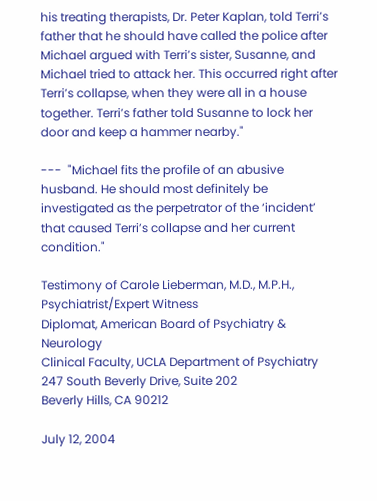his treating therapists, Dr. Peter Kaplan, told Terri’s father that he should have called the police after Michael argued with Terri’s sister, Susanne, and Michael tried to attack her. This occurred right after Terri’s collapse, when they were all in a house together. Terri’s father told Susanne to lock her door and keep a hammer nearby."

---  "Michael fits the profile of an abusive husband. He should most definitely be investigated as the perpetrator of the ‘incident’ that caused Terri’s collapse and her current condition."

Testimony of Carole Lieberman, M.D., M.P.H., Psychiatrist/Expert Witness
Diplomat, American Board of Psychiatry & Neurology
Clinical Faculty, UCLA Department of Psychiatry
247 South Beverly Drive, Suite 202
Beverly Hills, CA 90212

July 12, 2004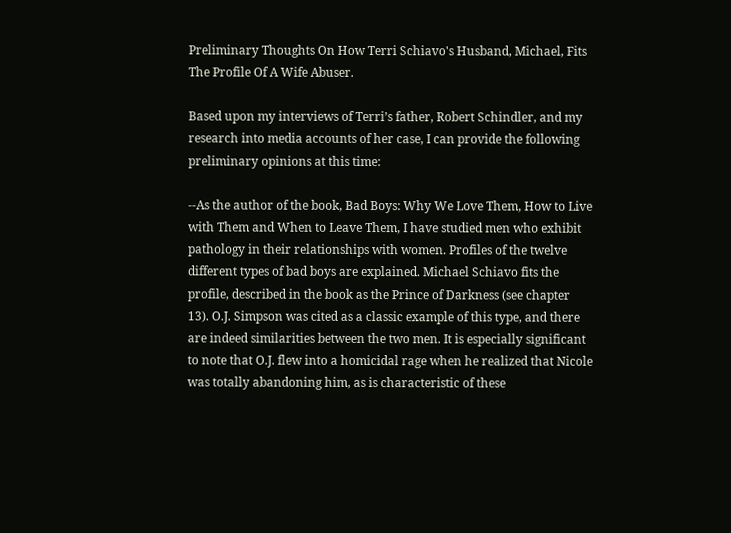Preliminary Thoughts On How Terri Schiavo's Husband, Michael, Fits The Profile Of A Wife Abuser.

Based upon my interviews of Terri’s father, Robert Schindler, and my research into media accounts of her case, I can provide the following preliminary opinions at this time:

--As the author of the book, Bad Boys: Why We Love Them, How to Live with Them and When to Leave Them, I have studied men who exhibit pathology in their relationships with women. Profiles of the twelve different types of bad boys are explained. Michael Schiavo fits the profile, described in the book as the Prince of Darkness (see chapter 13). O.J. Simpson was cited as a classic example of this type, and there are indeed similarities between the two men. It is especially significant to note that O.J. flew into a homicidal rage when he realized that Nicole was totally abandoning him, as is characteristic of these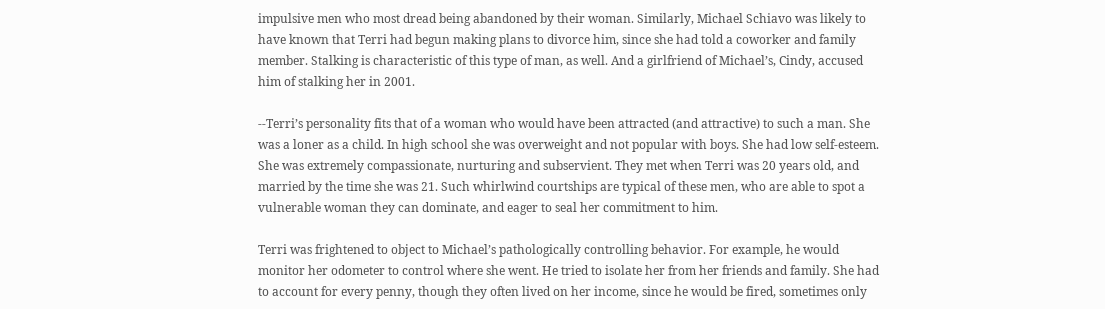impulsive men who most dread being abandoned by their woman. Similarly, Michael Schiavo was likely to have known that Terri had begun making plans to divorce him, since she had told a coworker and family member. Stalking is characteristic of this type of man, as well. And a girlfriend of Michael’s, Cindy, accused him of stalking her in 2001.

--Terri’s personality fits that of a woman who would have been attracted (and attractive) to such a man. She was a loner as a child. In high school she was overweight and not popular with boys. She had low self-esteem. She was extremely compassionate, nurturing and subservient. They met when Terri was 20 years old, and married by the time she was 21. Such whirlwind courtships are typical of these men, who are able to spot a vulnerable woman they can dominate, and eager to seal her commitment to him.

Terri was frightened to object to Michael’s pathologically controlling behavior. For example, he would monitor her odometer to control where she went. He tried to isolate her from her friends and family. She had to account for every penny, though they often lived on her income, since he would be fired, sometimes only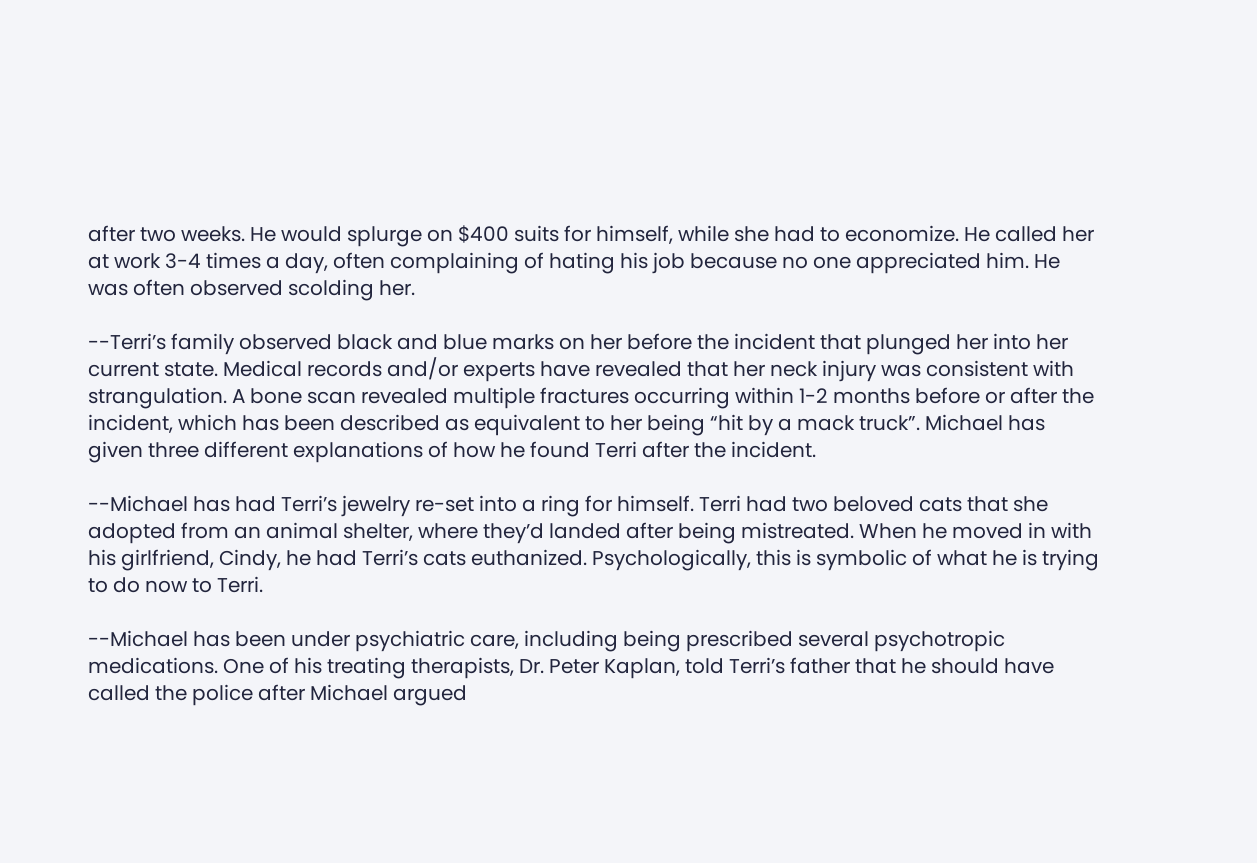after two weeks. He would splurge on $400 suits for himself, while she had to economize. He called her at work 3-4 times a day, often complaining of hating his job because no one appreciated him. He was often observed scolding her.

--Terri’s family observed black and blue marks on her before the incident that plunged her into her current state. Medical records and/or experts have revealed that her neck injury was consistent with strangulation. A bone scan revealed multiple fractures occurring within 1-2 months before or after the incident, which has been described as equivalent to her being “hit by a mack truck”. Michael has given three different explanations of how he found Terri after the incident.

--Michael has had Terri’s jewelry re-set into a ring for himself. Terri had two beloved cats that she adopted from an animal shelter, where they’d landed after being mistreated. When he moved in with his girlfriend, Cindy, he had Terri’s cats euthanized. Psychologically, this is symbolic of what he is trying to do now to Terri.

--Michael has been under psychiatric care, including being prescribed several psychotropic medications. One of his treating therapists, Dr. Peter Kaplan, told Terri’s father that he should have called the police after Michael argued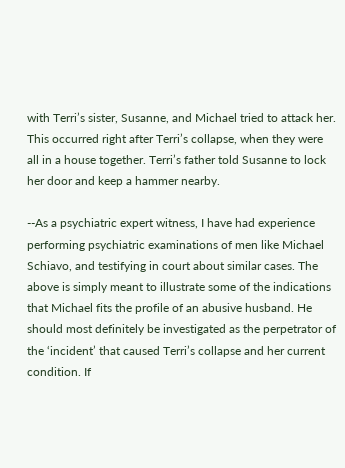with Terri’s sister, Susanne, and Michael tried to attack her. This occurred right after Terri’s collapse, when they were all in a house together. Terri’s father told Susanne to lock her door and keep a hammer nearby.

--As a psychiatric expert witness, I have had experience performing psychiatric examinations of men like Michael Schiavo, and testifying in court about similar cases. The above is simply meant to illustrate some of the indications that Michael fits the profile of an abusive husband. He should most definitely be investigated as the perpetrator of the ‘incident’ that caused Terri’s collapse and her current condition. If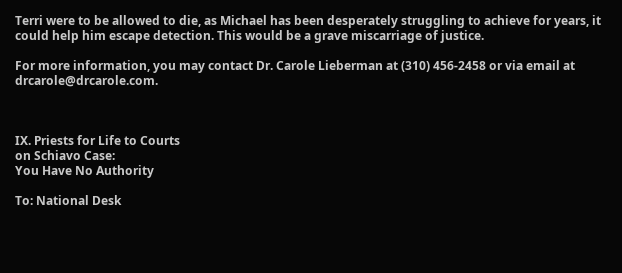Terri were to be allowed to die, as Michael has been desperately struggling to achieve for years, it could help him escape detection. This would be a grave miscarriage of justice.

For more information, you may contact Dr. Carole Lieberman at (310) 456-2458 or via email at drcarole@drcarole.com.



IX. Priests for Life to Courts
on Schiavo Case:
You Have No Authority

To: National Desk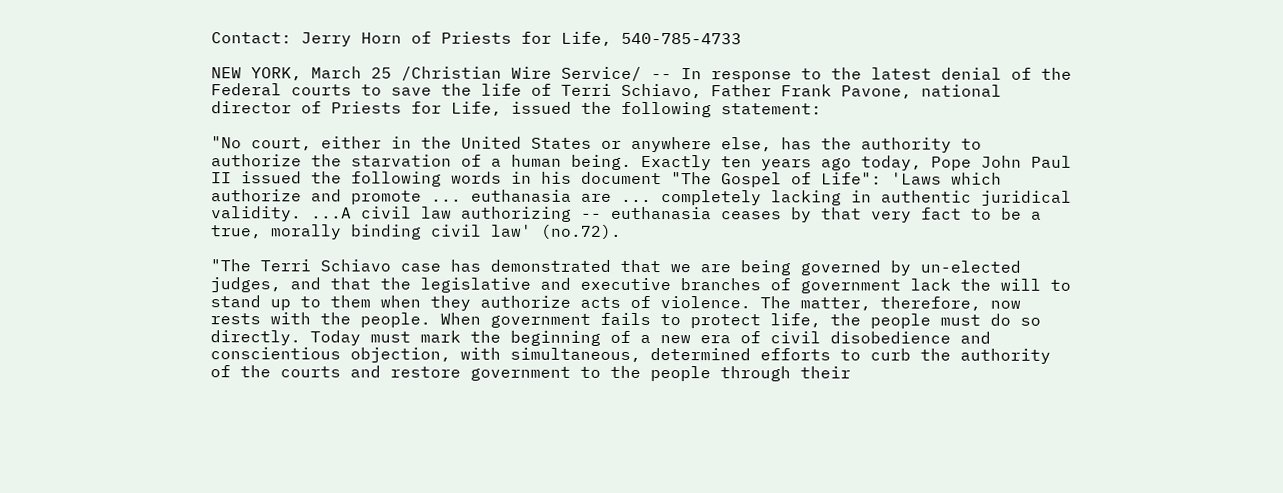Contact: Jerry Horn of Priests for Life, 540-785-4733

NEW YORK, March 25 /Christian Wire Service/ -- In response to the latest denial of the Federal courts to save the life of Terri Schiavo, Father Frank Pavone, national director of Priests for Life, issued the following statement:

"No court, either in the United States or anywhere else, has the authority to authorize the starvation of a human being. Exactly ten years ago today, Pope John Paul II issued the following words in his document "The Gospel of Life": 'Laws which authorize and promote ... euthanasia are ... completely lacking in authentic juridical validity. ...A civil law authorizing -- euthanasia ceases by that very fact to be a true, morally binding civil law' (no.72).

"The Terri Schiavo case has demonstrated that we are being governed by un-elected judges, and that the legislative and executive branches of government lack the will to stand up to them when they authorize acts of violence. The matter, therefore, now rests with the people. When government fails to protect life, the people must do so directly. Today must mark the beginning of a new era of civil disobedience and conscientious objection, with simultaneous, determined efforts to curb the authority of the courts and restore government to the people through their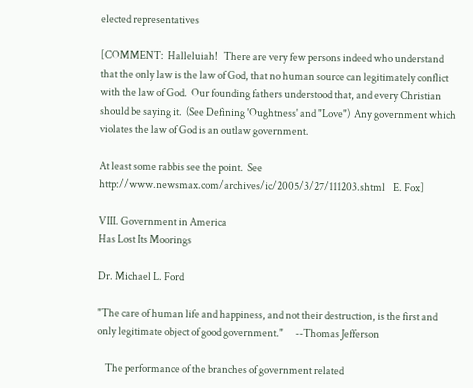elected representatives

[COMMENT:  Halleluiah!   There are very few persons indeed who understand that the only law is the law of God, that no human source can legitimately conflict with the law of God.  Our founding fathers understood that, and every Christian should be saying it.  (See Defining 'Oughtness' and "Love")  Any government which violates the law of God is an outlaw government.

At least some rabbis see the point.  See http://www.newsmax.com/archives/ic/2005/3/27/111203.shtml    E. Fox]

VIII. Government in America
Has Lost Its Moorings

Dr. Michael L. Ford

"The care of human life and happiness, and not their destruction, is the first and only legitimate object of good government."      --Thomas Jefferson

    The performance of the branches of government related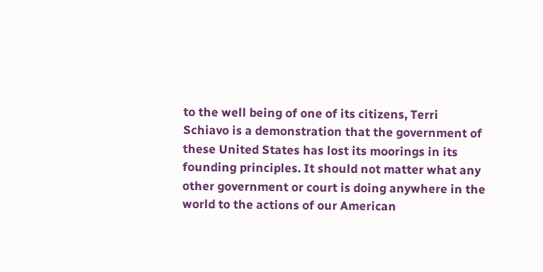to the well being of one of its citizens, Terri
Schiavo is a demonstration that the government of
these United States has lost its moorings in its
founding principles. It should not matter what any
other government or court is doing anywhere in the
world to the actions of our American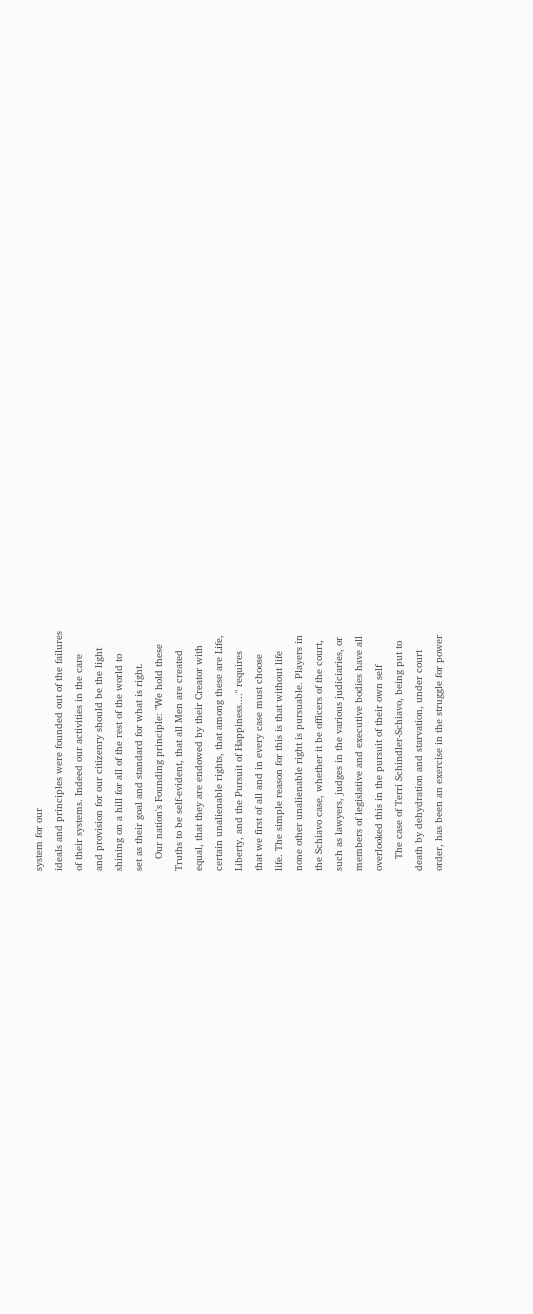system for our
ideals and principles were founded out of the failures
of their systems. Indeed our activities in the care
and provision for our citizenry should be the light
shining on a hill for all of the rest of the world to
set as their goal and standard for what is right.
    Our nation's Founding principle: "We hold these
Truths to be self-evident, that all Men are created
equal, that they are endowed by their Creator with
certain unalienable rights, that among these are Life,
Liberty, and the Pursuit of Happiness...." requires
that we first of all and in every case must choose
life. The simple reason for this is that without life
none other unalienable right is pursuable. Players in
the Schiavo case, whether it be officers of the court,
such as lawyers, judges in the various judiciaries, or
members of legislative and executive bodies have all
overlooked this in the pursuit of their own self
    The case of Terri Schindler-Schiavo, being put to
death by dehydration and starvation, under court
order, has been an exercise in the struggle for power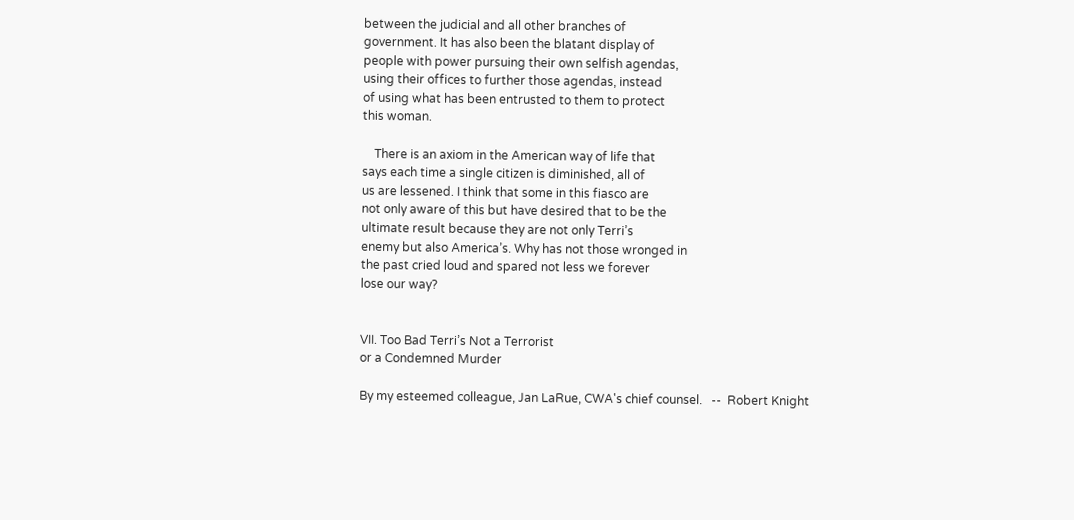between the judicial and all other branches of
government. It has also been the blatant display of
people with power pursuing their own selfish agendas,
using their offices to further those agendas, instead
of using what has been entrusted to them to protect
this woman.

    There is an axiom in the American way of life that
says each time a single citizen is diminished, all of
us are lessened. I think that some in this fiasco are
not only aware of this but have desired that to be the
ultimate result because they are not only Terri’s
enemy but also America’s. Why has not those wronged in
the past cried loud and spared not less we forever
lose our way?


VII. Too Bad Terri’s Not a Terrorist
or a Condemned Murder

By my esteemed colleague, Jan LaRue, CWA's chief counsel.   --  Robert Knight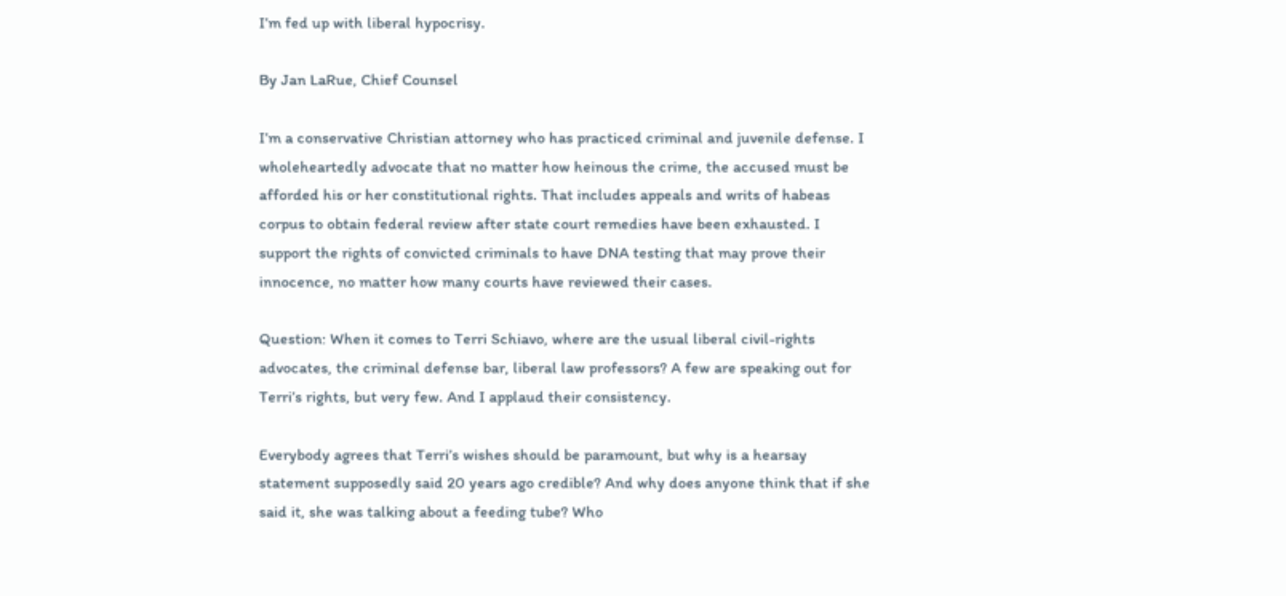I’m fed up with liberal hypocrisy.

By Jan LaRue, Chief Counsel

I’m a conservative Christian attorney who has practiced criminal and juvenile defense. I wholeheartedly advocate that no matter how heinous the crime, the accused must be afforded his or her constitutional rights. That includes appeals and writs of habeas corpus to obtain federal review after state court remedies have been exhausted. I support the rights of convicted criminals to have DNA testing that may prove their innocence, no matter how many courts have reviewed their cases.

Question: When it comes to Terri Schiavo, where are the usual liberal civil-rights advocates, the criminal defense bar, liberal law professors? A few are speaking out for Terri’s rights, but very few. And I applaud their consistency.

Everybody agrees that Terri’s wishes should be paramount, but why is a hearsay statement supposedly said 20 years ago credible? And why does anyone think that if she said it, she was talking about a feeding tube? Who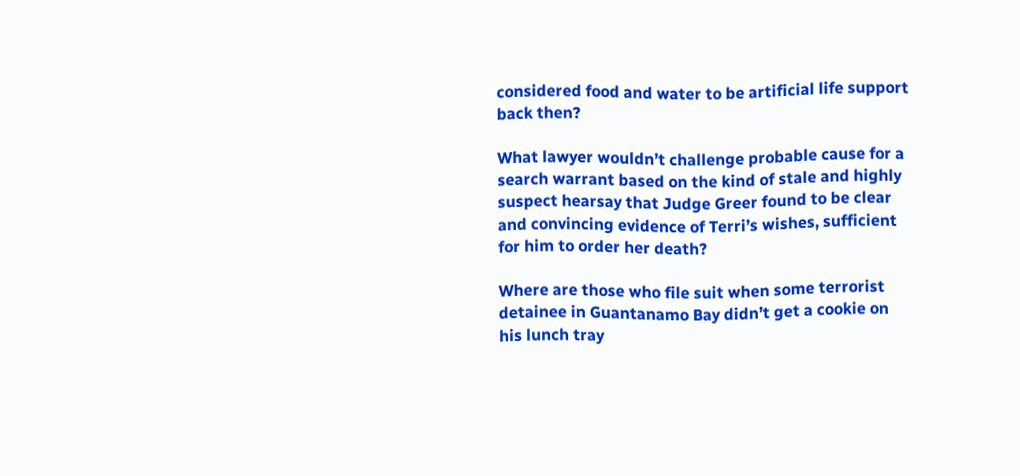considered food and water to be artificial life support back then?

What lawyer wouldn’t challenge probable cause for a search warrant based on the kind of stale and highly suspect hearsay that Judge Greer found to be clear and convincing evidence of Terri’s wishes, sufficient for him to order her death?

Where are those who file suit when some terrorist detainee in Guantanamo Bay didn’t get a cookie on his lunch tray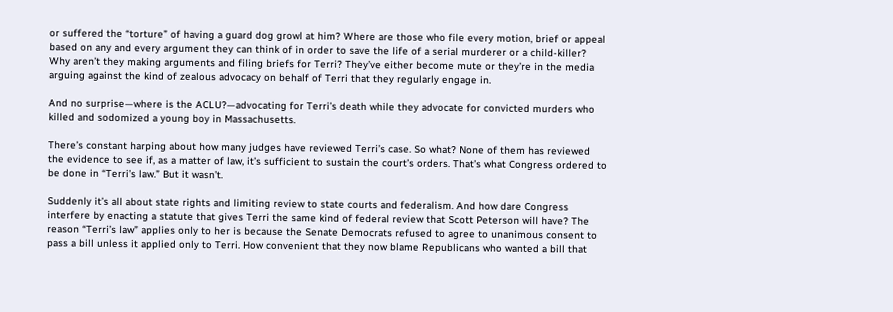or suffered the “torture” of having a guard dog growl at him? Where are those who file every motion, brief or appeal based on any and every argument they can think of in order to save the life of a serial murderer or a child-killer? Why aren’t they making arguments and filing briefs for Terri? They’ve either become mute or they’re in the media arguing against the kind of zealous advocacy on behalf of Terri that they regularly engage in.

And no surprise—where is the ACLU?—advocating for Terri’s death while they advocate for convicted murders who killed and sodomized a young boy in Massachusetts.

There’s constant harping about how many judges have reviewed Terri’s case. So what? None of them has reviewed the evidence to see if, as a matter of law, it’s sufficient to sustain the court’s orders. That’s what Congress ordered to be done in “Terri’s law.” But it wasn’t.

Suddenly it’s all about state rights and limiting review to state courts and federalism. And how dare Congress interfere by enacting a statute that gives Terri the same kind of federal review that Scott Peterson will have? The reason “Terri’s law” applies only to her is because the Senate Democrats refused to agree to unanimous consent to pass a bill unless it applied only to Terri. How convenient that they now blame Republicans who wanted a bill that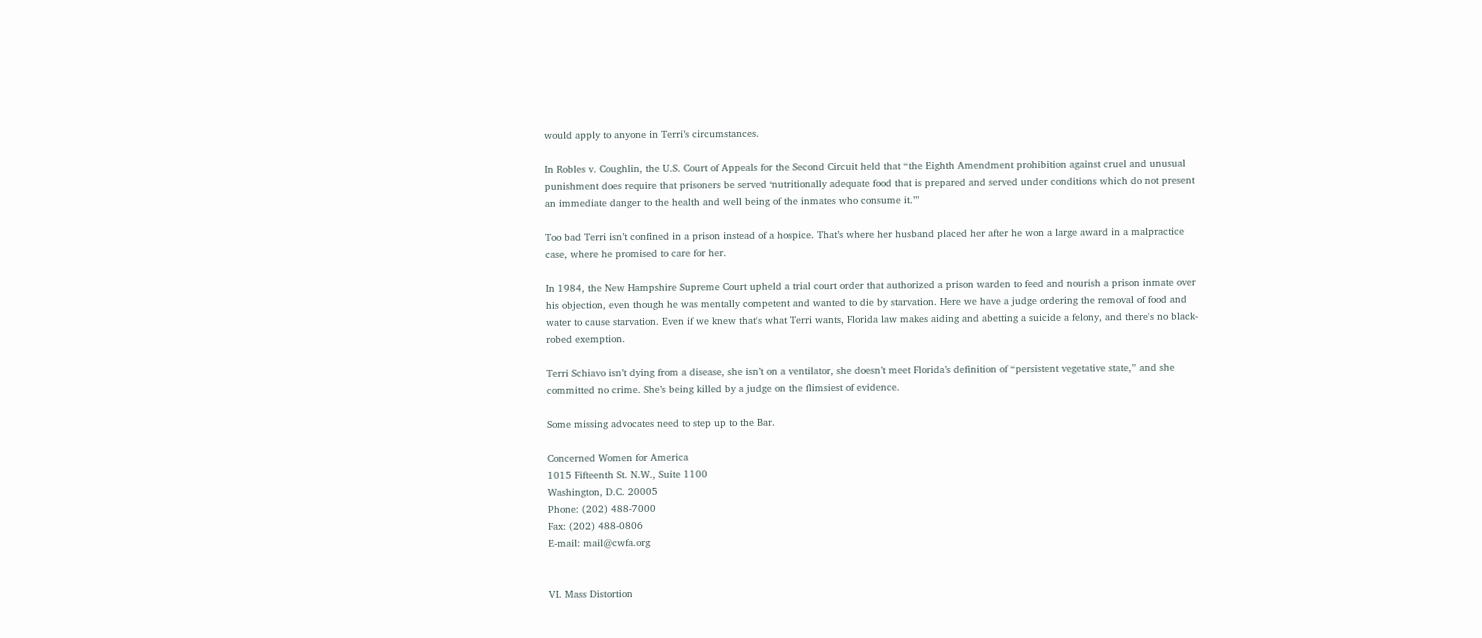would apply to anyone in Terri’s circumstances.

In Robles v. Coughlin, the U.S. Court of Appeals for the Second Circuit held that “the Eighth Amendment prohibition against cruel and unusual punishment does require that prisoners be served ‘nutritionally adequate food that is prepared and served under conditions which do not present an immediate danger to the health and well being of the inmates who consume it.’”

Too bad Terri isn’t confined in a prison instead of a hospice. That’s where her husband placed her after he won a large award in a malpractice case, where he promised to care for her.

In 1984, the New Hampshire Supreme Court upheld a trial court order that authorized a prison warden to feed and nourish a prison inmate over his objection, even though he was mentally competent and wanted to die by starvation. Here we have a judge ordering the removal of food and water to cause starvation. Even if we knew that's what Terri wants, Florida law makes aiding and abetting a suicide a felony, and there's no black-robed exemption.

Terri Schiavo isn’t dying from a disease, she isn’t on a ventilator, she doesn’t meet Florida’s definition of “persistent vegetative state,” and she committed no crime. She’s being killed by a judge on the flimsiest of evidence.

Some missing advocates need to step up to the Bar.

Concerned Women for America
1015 Fifteenth St. N.W., Suite 1100
Washington, D.C. 20005
Phone: (202) 488-7000
Fax: (202) 488-0806
E-mail: mail@cwfa.org


VI. Mass Distortion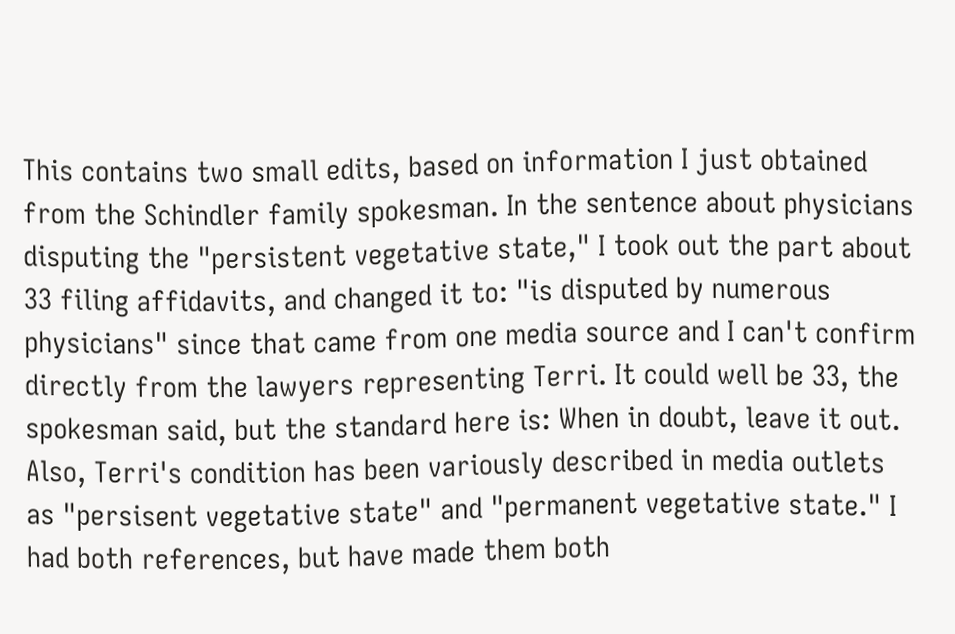This contains two small edits, based on information I just obtained from the Schindler family spokesman. In the sentence about physicians disputing the "persistent vegetative state," I took out the part about 33 filing affidavits, and changed it to: "is disputed by numerous physicians" since that came from one media source and I can't confirm directly from the lawyers representing Terri. It could well be 33, the spokesman said, but the standard here is: When in doubt, leave it out. Also, Terri's condition has been variously described in media outlets as "persisent vegetative state" and "permanent vegetative state." I had both references, but have made them both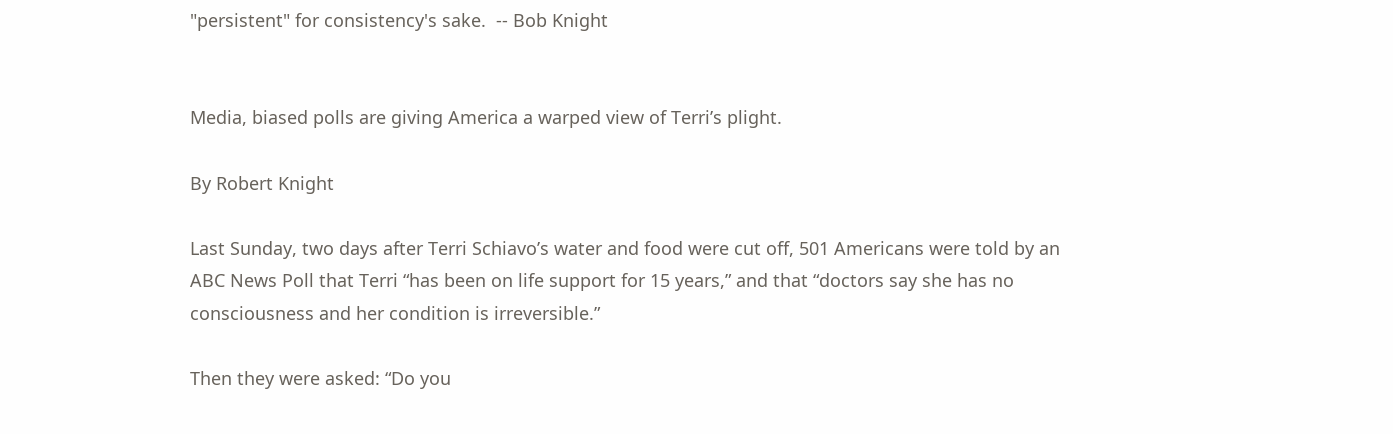"persistent" for consistency's sake.  -- Bob Knight


Media, biased polls are giving America a warped view of Terri’s plight.

By Robert Knight

Last Sunday, two days after Terri Schiavo’s water and food were cut off, 501 Americans were told by an ABC News Poll that Terri “has been on life support for 15 years,” and that “doctors say she has no consciousness and her condition is irreversible.”

Then they were asked: “Do you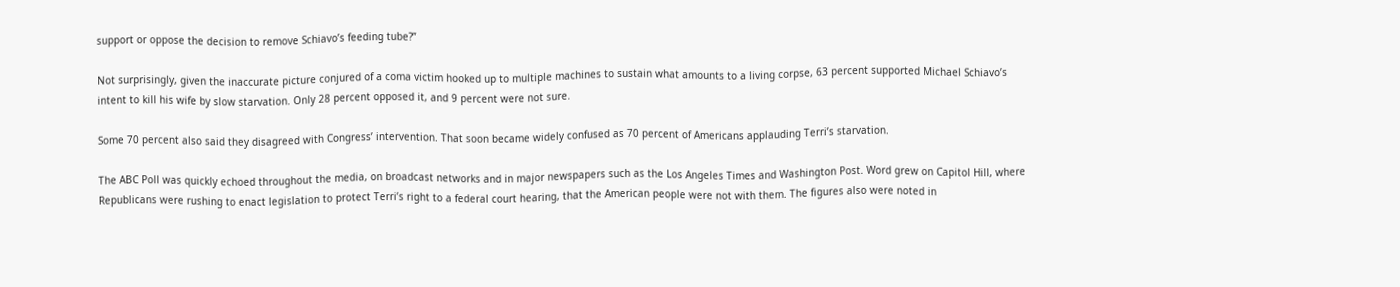support or oppose the decision to remove Schiavo’s feeding tube?”

Not surprisingly, given the inaccurate picture conjured of a coma victim hooked up to multiple machines to sustain what amounts to a living corpse, 63 percent supported Michael Schiavo’s intent to kill his wife by slow starvation. Only 28 percent opposed it, and 9 percent were not sure.

Some 70 percent also said they disagreed with Congress’ intervention. That soon became widely confused as 70 percent of Americans applauding Terri’s starvation.

The ABC Poll was quickly echoed throughout the media, on broadcast networks and in major newspapers such as the Los Angeles Times and Washington Post. Word grew on Capitol Hill, where Republicans were rushing to enact legislation to protect Terri’s right to a federal court hearing, that the American people were not with them. The figures also were noted in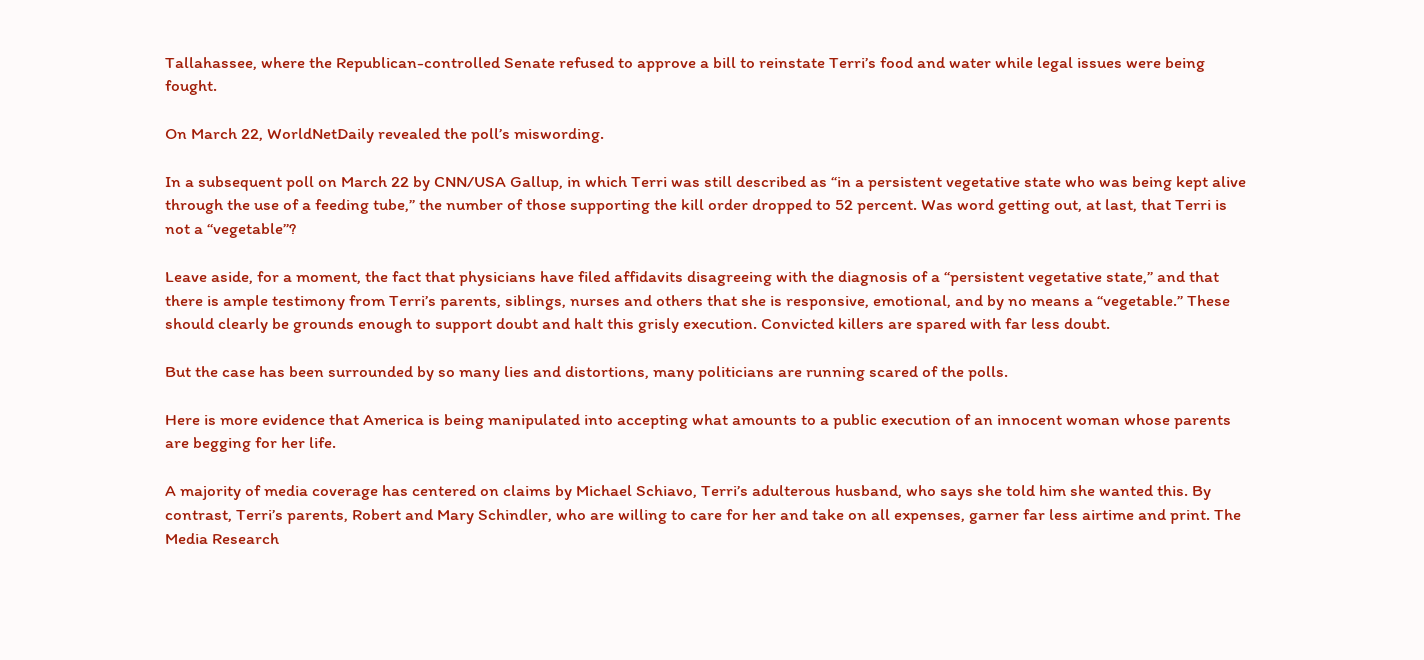Tallahassee, where the Republican-controlled Senate refused to approve a bill to reinstate Terri’s food and water while legal issues were being fought.

On March 22, WorldNetDaily revealed the poll’s miswording.

In a subsequent poll on March 22 by CNN/USA Gallup, in which Terri was still described as “in a persistent vegetative state who was being kept alive through the use of a feeding tube,” the number of those supporting the kill order dropped to 52 percent. Was word getting out, at last, that Terri is not a “vegetable”?

Leave aside, for a moment, the fact that physicians have filed affidavits disagreeing with the diagnosis of a “persistent vegetative state,” and that there is ample testimony from Terri’s parents, siblings, nurses and others that she is responsive, emotional, and by no means a “vegetable.” These should clearly be grounds enough to support doubt and halt this grisly execution. Convicted killers are spared with far less doubt.

But the case has been surrounded by so many lies and distortions, many politicians are running scared of the polls.

Here is more evidence that America is being manipulated into accepting what amounts to a public execution of an innocent woman whose parents are begging for her life.

A majority of media coverage has centered on claims by Michael Schiavo, Terri’s adulterous husband, who says she told him she wanted this. By contrast, Terri’s parents, Robert and Mary Schindler, who are willing to care for her and take on all expenses, garner far less airtime and print. The Media Research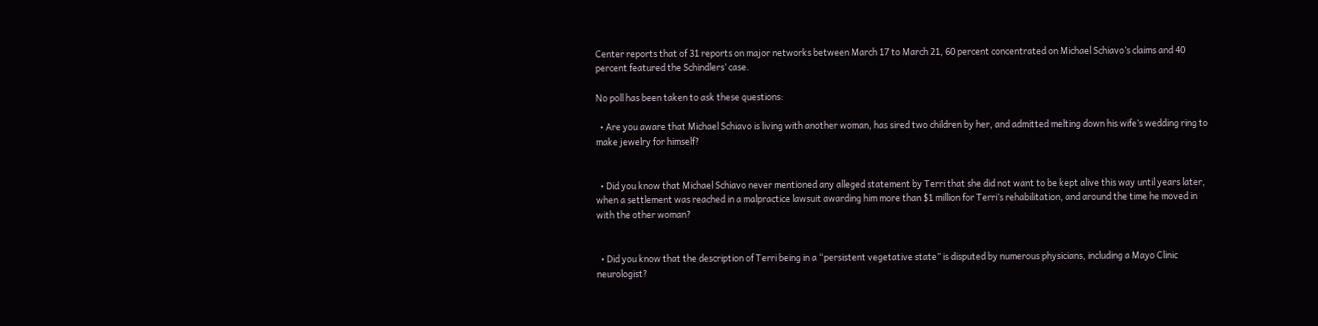Center reports that of 31 reports on major networks between March 17 to March 21, 60 percent concentrated on Michael Schiavo’s claims and 40 percent featured the Schindlers’ case.

No poll has been taken to ask these questions:

  • Are you aware that Michael Schiavo is living with another woman, has sired two children by her, and admitted melting down his wife’s wedding ring to make jewelry for himself?


  • Did you know that Michael Schiavo never mentioned any alleged statement by Terri that she did not want to be kept alive this way until years later, when a settlement was reached in a malpractice lawsuit awarding him more than $1 million for Terri’s rehabilitation, and around the time he moved in with the other woman?


  • Did you know that the description of Terri being in a “persistent vegetative state” is disputed by numerous physicians, including a Mayo Clinic neurologist?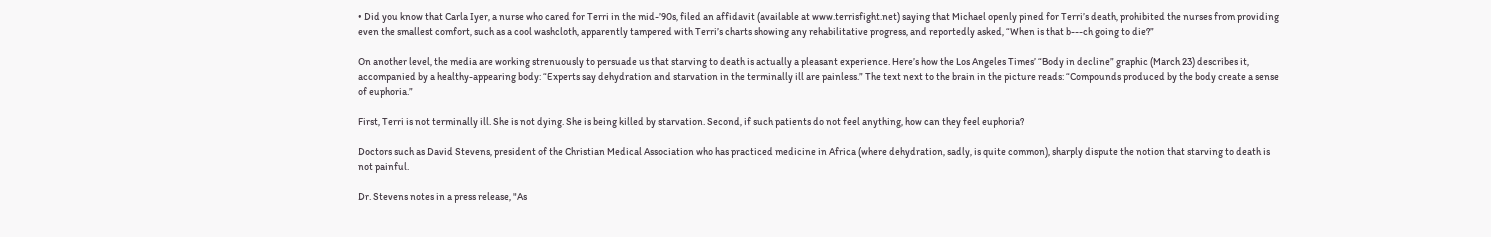• Did you know that Carla Iyer, a nurse who cared for Terri in the mid-’90s, filed an affidavit (available at www.terrisfight.net) saying that Michael openly pined for Terri’s death, prohibited the nurses from providing even the smallest comfort, such as a cool washcloth, apparently tampered with Terri’s charts showing any rehabilitative progress, and reportedly asked, “When is that b---ch going to die?”

On another level, the media are working strenuously to persuade us that starving to death is actually a pleasant experience. Here’s how the Los Angeles Times’ “Body in decline” graphic (March 23) describes it, accompanied by a healthy-appearing body: “Experts say dehydration and starvation in the terminally ill are painless.” The text next to the brain in the picture reads: “Compounds produced by the body create a sense of euphoria.”

First, Terri is not terminally ill. She is not dying. She is being killed by starvation. Second, if such patients do not feel anything, how can they feel euphoria?

Doctors such as David Stevens, president of the Christian Medical Association who has practiced medicine in Africa (where dehydration, sadly, is quite common), sharply dispute the notion that starving to death is not painful.

Dr. Stevens notes in a press release, "As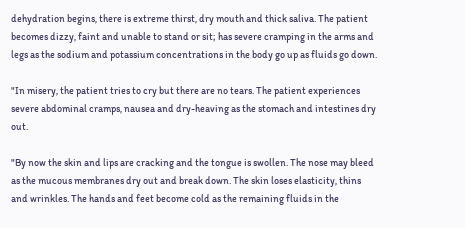dehydration begins, there is extreme thirst, dry mouth and thick saliva. The patient becomes dizzy, faint and unable to stand or sit; has severe cramping in the arms and legs as the sodium and potassium concentrations in the body go up as fluids go down.

"In misery, the patient tries to cry but there are no tears. The patient experiences severe abdominal cramps, nausea and dry-heaving as the stomach and intestines dry out.

"By now the skin and lips are cracking and the tongue is swollen. The nose may bleed as the mucous membranes dry out and break down. The skin loses elasticity, thins and wrinkles. The hands and feet become cold as the remaining fluids in the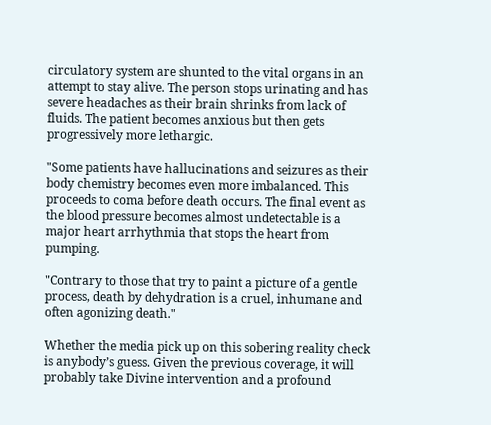circulatory system are shunted to the vital organs in an attempt to stay alive. The person stops urinating and has severe headaches as their brain shrinks from lack of fluids. The patient becomes anxious but then gets progressively more lethargic.

"Some patients have hallucinations and seizures as their body chemistry becomes even more imbalanced. This proceeds to coma before death occurs. The final event as the blood pressure becomes almost undetectable is a major heart arrhythmia that stops the heart from pumping.

"Contrary to those that try to paint a picture of a gentle process, death by dehydration is a cruel, inhumane and often agonizing death."

Whether the media pick up on this sobering reality check is anybody’s guess. Given the previous coverage, it will probably take Divine intervention and a profound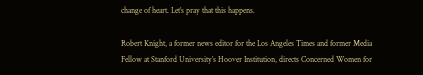change of heart. Let’s pray that this happens.

Robert Knight, a former news editor for the Los Angeles Times and former Media Fellow at Stanford University’s Hoover Institution, directs Concerned Women for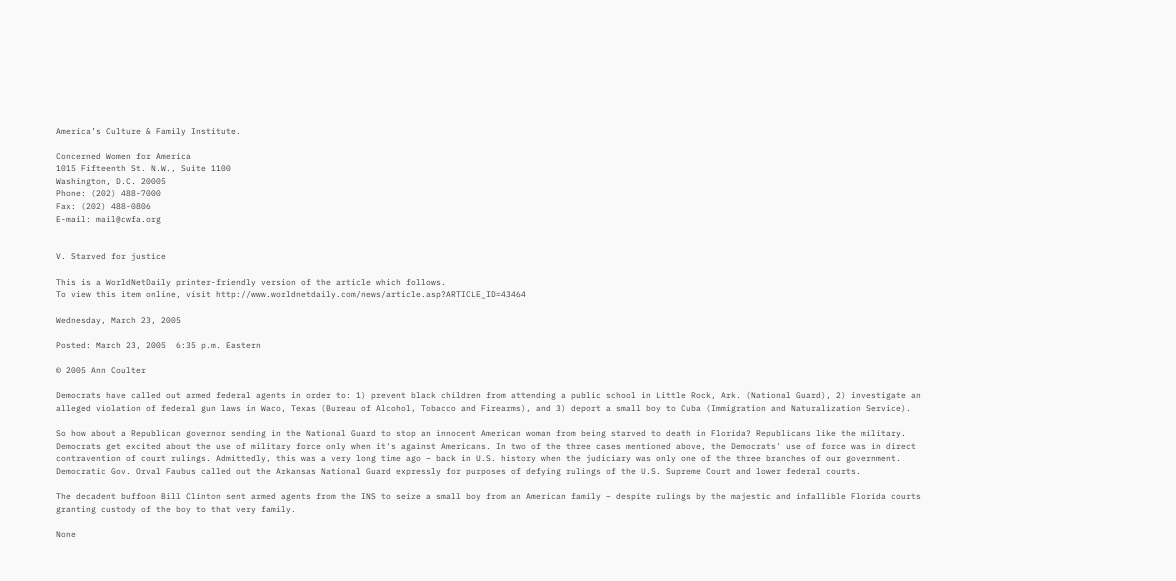America’s Culture & Family Institute.

Concerned Women for America
1015 Fifteenth St. N.W., Suite 1100
Washington, D.C. 20005
Phone: (202) 488-7000
Fax: (202) 488-0806
E-mail: mail@cwfa.org


V. Starved for justice

This is a WorldNetDaily printer-friendly version of the article which follows.
To view this item online, visit http://www.worldnetdaily.com/news/article.asp?ARTICLE_ID=43464

Wednesday, March 23, 2005

Posted: March 23, 2005  6:35 p.m. Eastern

© 2005 Ann Coulter

Democrats have called out armed federal agents in order to: 1) prevent black children from attending a public school in Little Rock, Ark. (National Guard), 2) investigate an alleged violation of federal gun laws in Waco, Texas (Bureau of Alcohol, Tobacco and Firearms), and 3) deport a small boy to Cuba (Immigration and Naturalization Service).

So how about a Republican governor sending in the National Guard to stop an innocent American woman from being starved to death in Florida? Republicans like the military. Democrats get excited about the use of military force only when it's against Americans. In two of the three cases mentioned above, the Democrats' use of force was in direct contravention of court rulings. Admittedly, this was a very long time ago – back in U.S. history when the judiciary was only one of the three branches of our government. Democratic Gov. Orval Faubus called out the Arkansas National Guard expressly for purposes of defying rulings of the U.S. Supreme Court and lower federal courts.

The decadent buffoon Bill Clinton sent armed agents from the INS to seize a small boy from an American family – despite rulings by the majestic and infallible Florida courts granting custody of the boy to that very family.

None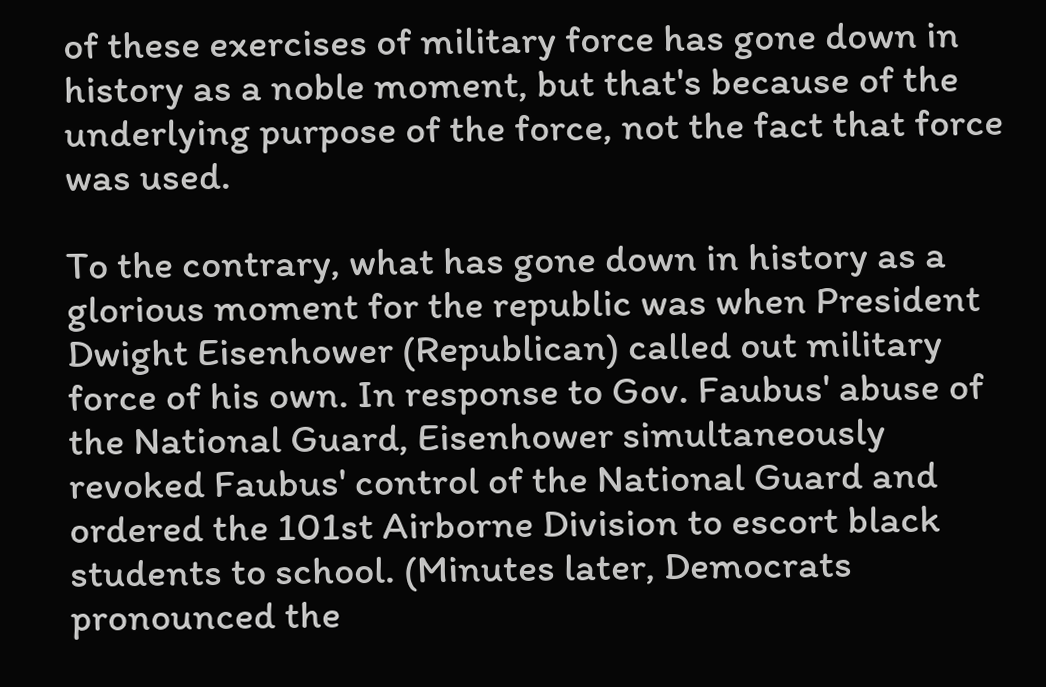of these exercises of military force has gone down in history as a noble moment, but that's because of the underlying purpose of the force, not the fact that force was used.

To the contrary, what has gone down in history as a glorious moment for the republic was when President Dwight Eisenhower (Republican) called out military force of his own. In response to Gov. Faubus' abuse of the National Guard, Eisenhower simultaneously revoked Faubus' control of the National Guard and ordered the 101st Airborne Division to escort black students to school. (Minutes later, Democrats pronounced the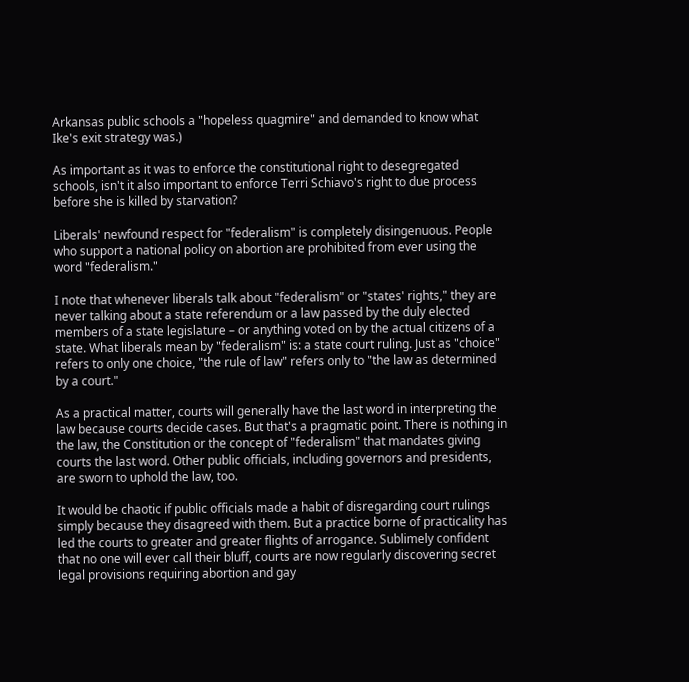Arkansas public schools a "hopeless quagmire" and demanded to know what Ike's exit strategy was.)

As important as it was to enforce the constitutional right to desegregated schools, isn't it also important to enforce Terri Schiavo's right to due process before she is killed by starvation?

Liberals' newfound respect for "federalism" is completely disingenuous. People who support a national policy on abortion are prohibited from ever using the word "federalism."

I note that whenever liberals talk about "federalism" or "states' rights," they are never talking about a state referendum or a law passed by the duly elected members of a state legislature – or anything voted on by the actual citizens of a state. What liberals mean by "federalism" is: a state court ruling. Just as "choice" refers to only one choice, "the rule of law" refers only to "the law as determined by a court."

As a practical matter, courts will generally have the last word in interpreting the law because courts decide cases. But that's a pragmatic point. There is nothing in the law, the Constitution or the concept of "federalism" that mandates giving courts the last word. Other public officials, including governors and presidents, are sworn to uphold the law, too.

It would be chaotic if public officials made a habit of disregarding court rulings simply because they disagreed with them. But a practice borne of practicality has led the courts to greater and greater flights of arrogance. Sublimely confident that no one will ever call their bluff, courts are now regularly discovering secret legal provisions requiring abortion and gay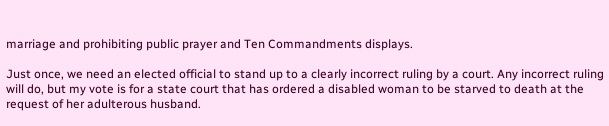marriage and prohibiting public prayer and Ten Commandments displays.

Just once, we need an elected official to stand up to a clearly incorrect ruling by a court. Any incorrect ruling will do, but my vote is for a state court that has ordered a disabled woman to be starved to death at the request of her adulterous husband.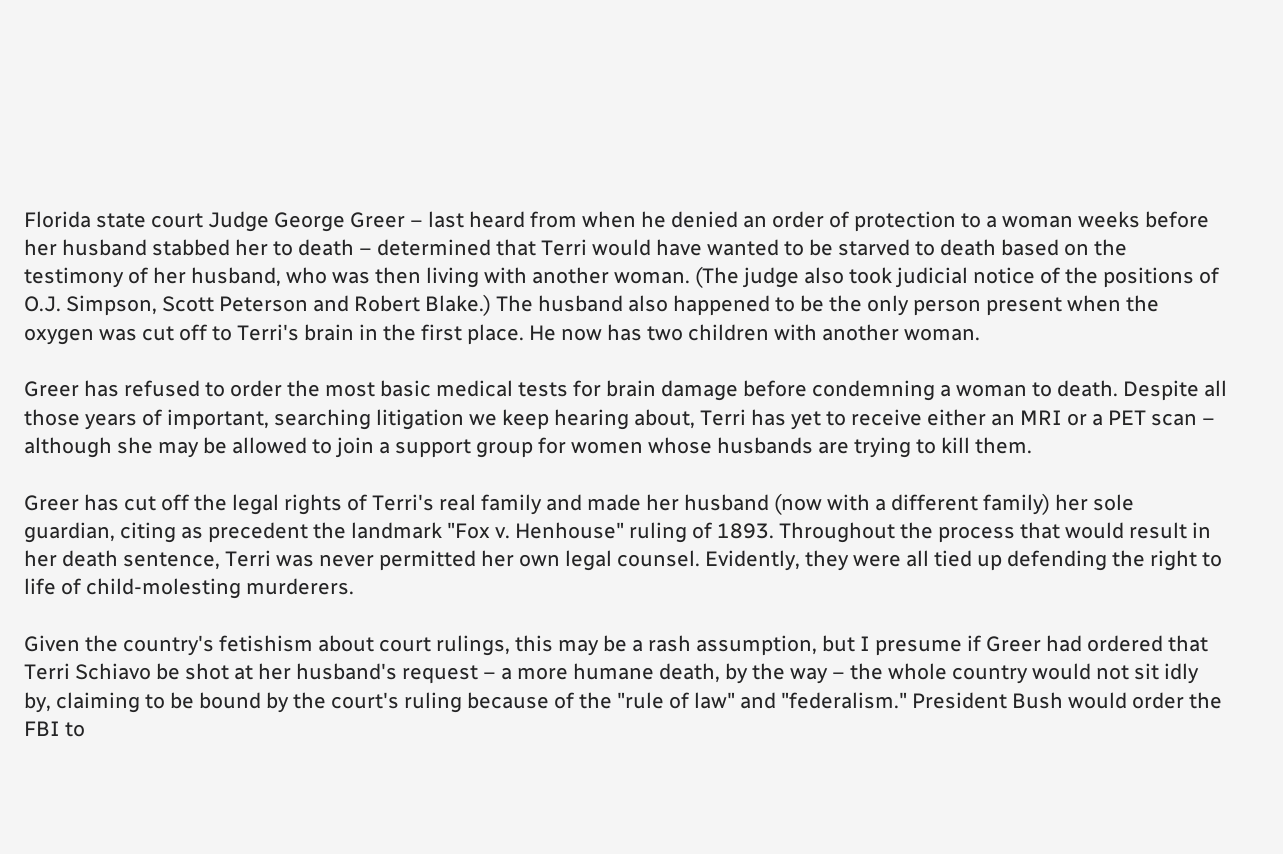Florida state court Judge George Greer – last heard from when he denied an order of protection to a woman weeks before her husband stabbed her to death – determined that Terri would have wanted to be starved to death based on the testimony of her husband, who was then living with another woman. (The judge also took judicial notice of the positions of O.J. Simpson, Scott Peterson and Robert Blake.) The husband also happened to be the only person present when the oxygen was cut off to Terri's brain in the first place. He now has two children with another woman.

Greer has refused to order the most basic medical tests for brain damage before condemning a woman to death. Despite all those years of important, searching litigation we keep hearing about, Terri has yet to receive either an MRI or a PET scan – although she may be allowed to join a support group for women whose husbands are trying to kill them.

Greer has cut off the legal rights of Terri's real family and made her husband (now with a different family) her sole guardian, citing as precedent the landmark "Fox v. Henhouse" ruling of 1893. Throughout the process that would result in her death sentence, Terri was never permitted her own legal counsel. Evidently, they were all tied up defending the right to life of child-molesting murderers.

Given the country's fetishism about court rulings, this may be a rash assumption, but I presume if Greer had ordered that Terri Schiavo be shot at her husband's request – a more humane death, by the way – the whole country would not sit idly by, claiming to be bound by the court's ruling because of the "rule of law" and "federalism." President Bush would order the FBI to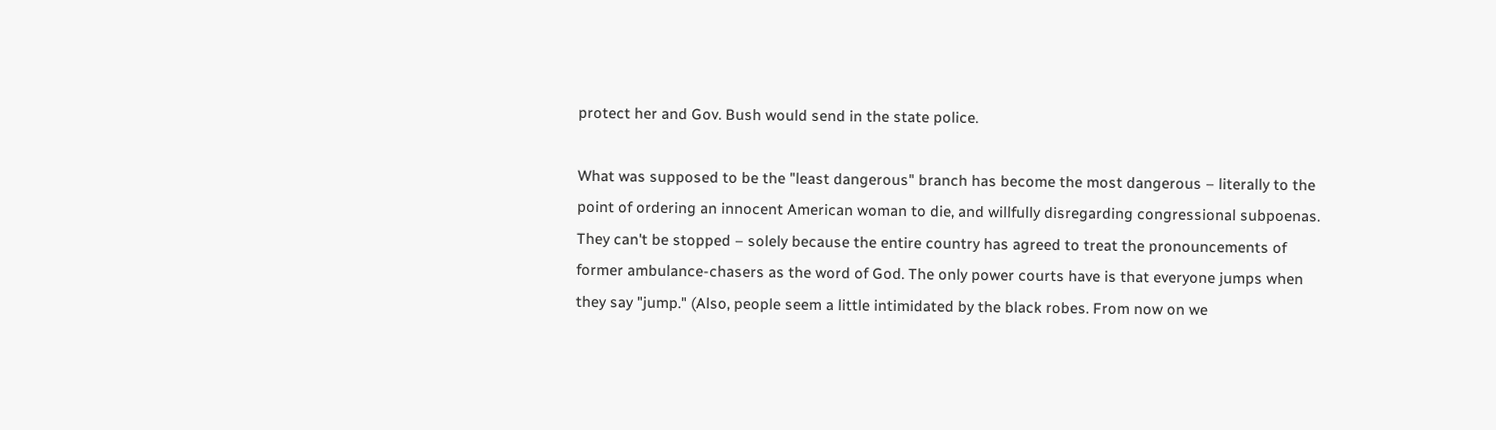protect her and Gov. Bush would send in the state police.

What was supposed to be the "least dangerous" branch has become the most dangerous – literally to the point of ordering an innocent American woman to die, and willfully disregarding congressional subpoenas. They can't be stopped – solely because the entire country has agreed to treat the pronouncements of former ambulance-chasers as the word of God. The only power courts have is that everyone jumps when they say "jump." (Also, people seem a little intimidated by the black robes. From now on we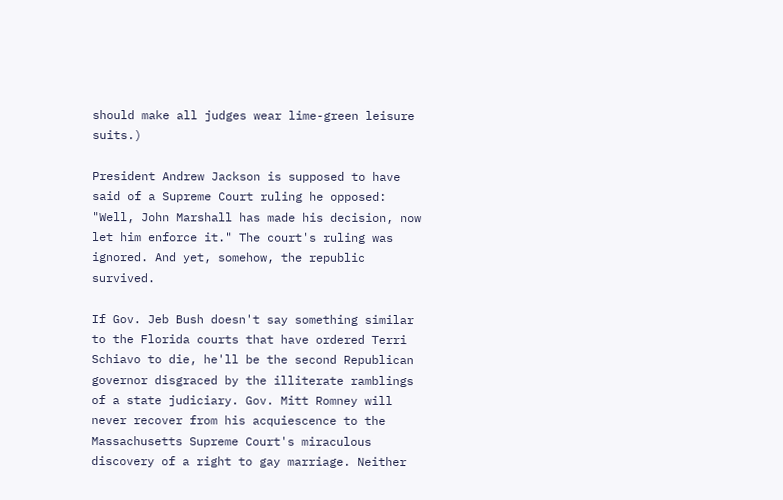should make all judges wear lime-green leisure suits.)

President Andrew Jackson is supposed to have said of a Supreme Court ruling he opposed: "Well, John Marshall has made his decision, now let him enforce it." The court's ruling was ignored. And yet, somehow, the republic survived.

If Gov. Jeb Bush doesn't say something similar to the Florida courts that have ordered Terri Schiavo to die, he'll be the second Republican governor disgraced by the illiterate ramblings of a state judiciary. Gov. Mitt Romney will never recover from his acquiescence to the Massachusetts Supreme Court's miraculous discovery of a right to gay marriage. Neither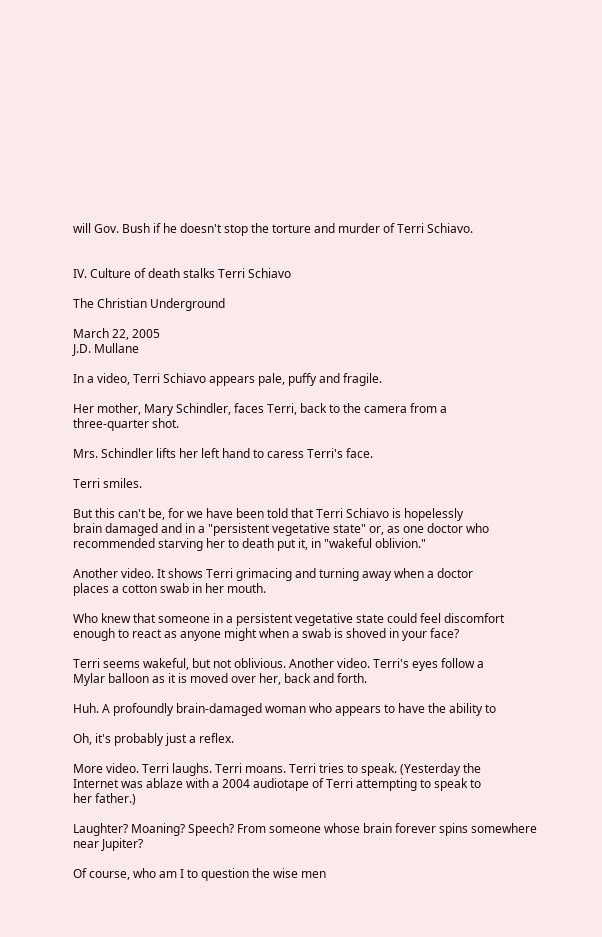will Gov. Bush if he doesn't stop the torture and murder of Terri Schiavo.


IV. Culture of death stalks Terri Schiavo

The Christian Underground

March 22, 2005
J.D. Mullane

In a video, Terri Schiavo appears pale, puffy and fragile.

Her mother, Mary Schindler, faces Terri, back to the camera from a
three-quarter shot.

Mrs. Schindler lifts her left hand to caress Terri's face.

Terri smiles.

But this can't be, for we have been told that Terri Schiavo is hopelessly
brain damaged and in a "persistent vegetative state" or, as one doctor who
recommended starving her to death put it, in "wakeful oblivion."

Another video. It shows Terri grimacing and turning away when a doctor
places a cotton swab in her mouth.

Who knew that someone in a persistent vegetative state could feel discomfort
enough to react as anyone might when a swab is shoved in your face?

Terri seems wakeful, but not oblivious. Another video. Terri's eyes follow a
Mylar balloon as it is moved over her, back and forth.

Huh. A profoundly brain-damaged woman who appears to have the ability to

Oh, it's probably just a reflex.

More video. Terri laughs. Terri moans. Terri tries to speak. (Yesterday the
Internet was ablaze with a 2004 audiotape of Terri attempting to speak to
her father.)

Laughter? Moaning? Speech? From someone whose brain forever spins somewhere
near Jupiter?

Of course, who am I to question the wise men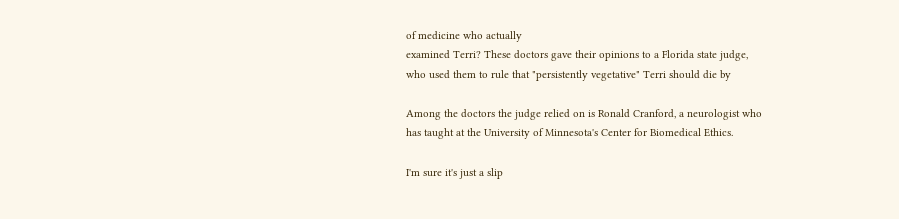of medicine who actually
examined Terri? These doctors gave their opinions to a Florida state judge,
who used them to rule that "persistently vegetative" Terri should die by

Among the doctors the judge relied on is Ronald Cranford, a neurologist who
has taught at the University of Minnesota's Center for Biomedical Ethics.

I'm sure it's just a slip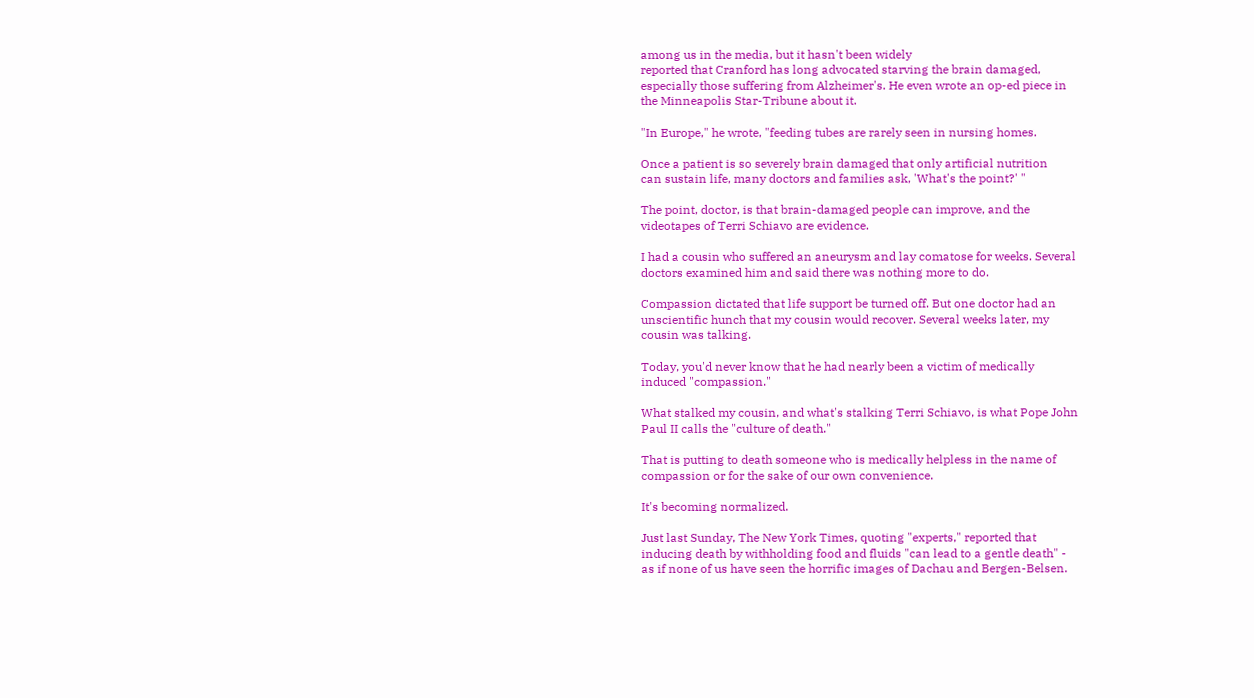among us in the media, but it hasn't been widely
reported that Cranford has long advocated starving the brain damaged,
especially those suffering from Alzheimer's. He even wrote an op-ed piece in
the Minneapolis Star-Tribune about it.

"In Europe," he wrote, "feeding tubes are rarely seen in nursing homes.

Once a patient is so severely brain damaged that only artificial nutrition
can sustain life, many doctors and families ask, 'What's the point?' "

The point, doctor, is that brain-damaged people can improve, and the
videotapes of Terri Schiavo are evidence.

I had a cousin who suffered an aneurysm and lay comatose for weeks. Several
doctors examined him and said there was nothing more to do.

Compassion dictated that life support be turned off. But one doctor had an
unscientific hunch that my cousin would recover. Several weeks later, my
cousin was talking.

Today, you'd never know that he had nearly been a victim of medically
induced "compassion."

What stalked my cousin, and what's stalking Terri Schiavo, is what Pope John
Paul II calls the "culture of death."

That is putting to death someone who is medically helpless in the name of
compassion or for the sake of our own convenience.

It's becoming normalized.

Just last Sunday, The New York Times, quoting "experts," reported that
inducing death by withholding food and fluids "can lead to a gentle death" -
as if none of us have seen the horrific images of Dachau and Bergen-Belsen.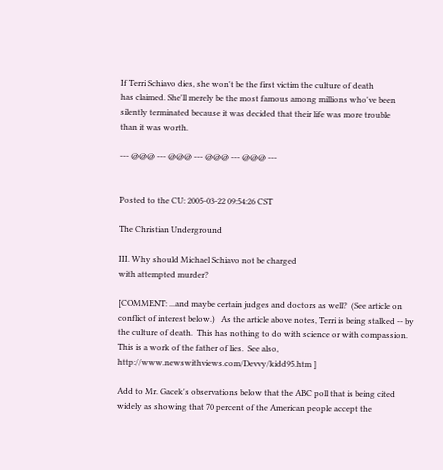If Terri Schiavo dies, she won't be the first victim the culture of death
has claimed. She'll merely be the most famous among millions who've been
silently terminated because it was decided that their life was more trouble
than it was worth.

--- @@@ --- @@@ --- @@@ --- @@@ ---


Posted to the CU: 2005-03-22 09:54:26 CST

The Christian Underground

III. Why should Michael Schiavo not be charged
with attempted murder?

[COMMENT: ...and maybe certain judges and doctors as well?  (See article on conflict of interest below.)   As the article above notes, Terri is being stalked -- by the culture of death.  This has nothing to do with science or with compassion.  This is a work of the father of lies.  See also, http://www.newswithviews.com/Devvy/kidd95.htm ]

Add to Mr. Gacek's observations below that the ABC poll that is being cited widely as showing that 70 percent of the American people accept the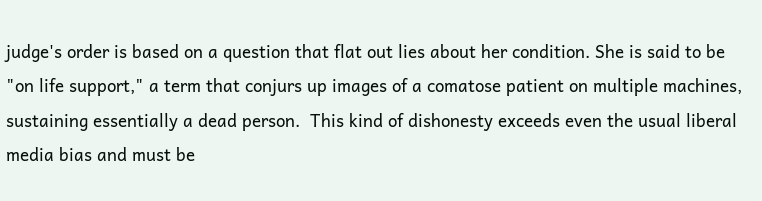judge's order is based on a question that flat out lies about her condition. She is said to be "on life support," a term that conjurs up images of a comatose patient on multiple machines, sustaining essentially a dead person.  This kind of dishonesty exceeds even the usual liberal media bias and must be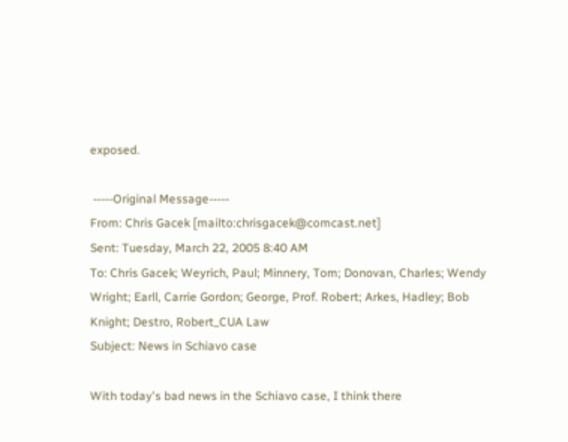exposed.

 -----Original Message-----
From: Chris Gacek [mailto:chrisgacek@comcast.net]
Sent: Tuesday, March 22, 2005 8:40 AM
To: Chris Gacek; Weyrich, Paul; Minnery, Tom; Donovan, Charles; Wendy Wright; Earll, Carrie Gordon; George, Prof. Robert; Arkes, Hadley; Bob Knight; Destro, Robert_CUA Law
Subject: News in Schiavo case

With today's bad news in the Schiavo case, I think there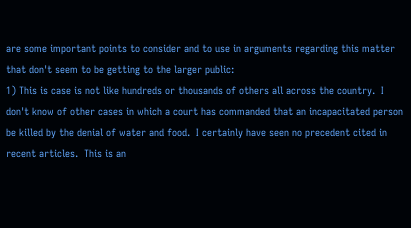are some important points to consider and to use in arguments regarding this matter that don't seem to be getting to the larger public:
1) This is case is not like hundreds or thousands of others all across the country.  I don't know of other cases in which a court has commanded that an incapacitated person be killed by the denial of water and food.  I certainly have seen no precedent cited in recent articles.  This is an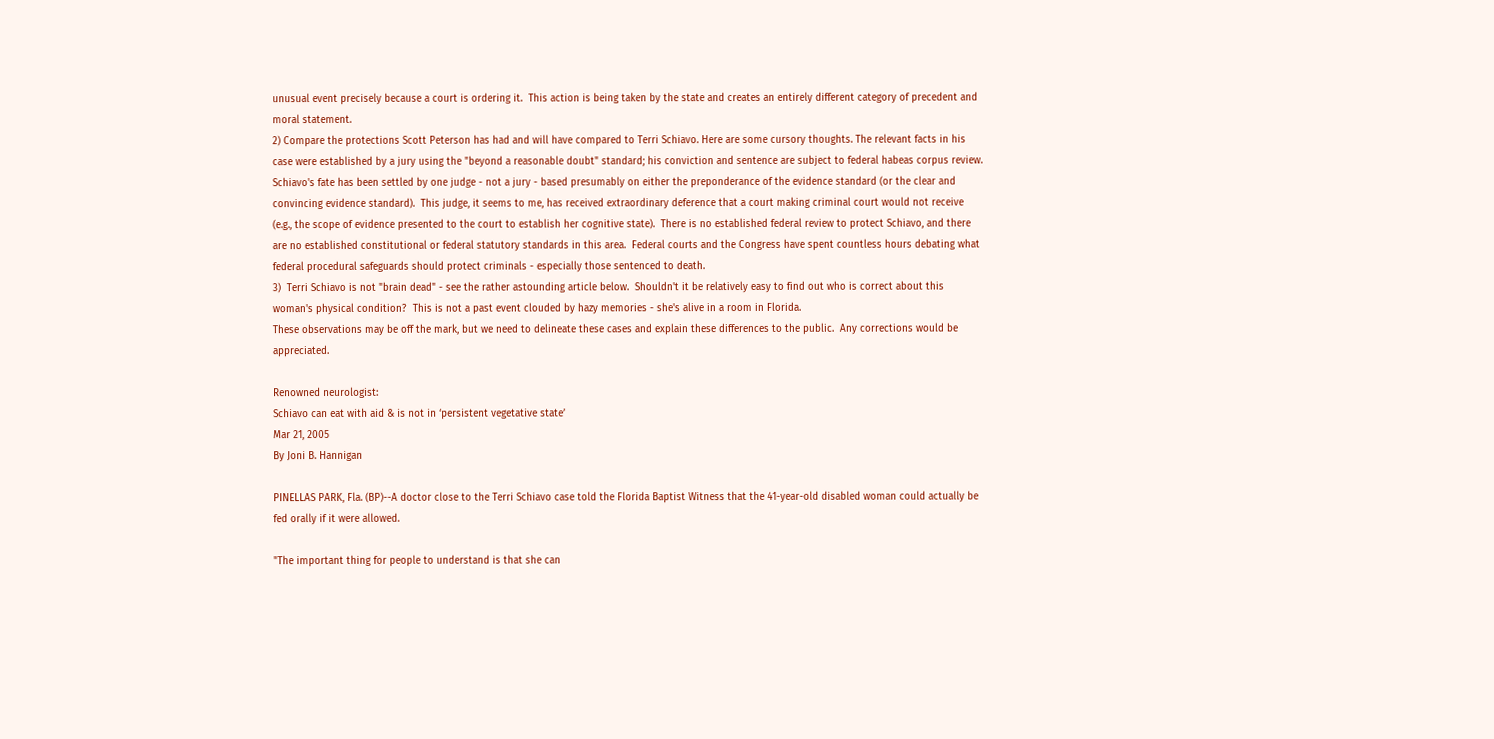unusual event precisely because a court is ordering it.  This action is being taken by the state and creates an entirely different category of precedent and moral statement.
2) Compare the protections Scott Peterson has had and will have compared to Terri Schiavo. Here are some cursory thoughts. The relevant facts in his case were established by a jury using the "beyond a reasonable doubt" standard; his conviction and sentence are subject to federal habeas corpus review.  Schiavo's fate has been settled by one judge - not a jury - based presumably on either the preponderance of the evidence standard (or the clear and convincing evidence standard).  This judge, it seems to me, has received extraordinary deference that a court making criminal court would not receive (e.g., the scope of evidence presented to the court to establish her cognitive state).  There is no established federal review to protect Schiavo, and there are no established constitutional or federal statutory standards in this area.  Federal courts and the Congress have spent countless hours debating what federal procedural safeguards should protect criminals - especially those sentenced to death.
3)  Terri Schiavo is not "brain dead" - see the rather astounding article below.  Shouldn't it be relatively easy to find out who is correct about this woman's physical condition?  This is not a past event clouded by hazy memories - she's alive in a room in Florida.
These observations may be off the mark, but we need to delineate these cases and explain these differences to the public.  Any corrections would be appreciated.

Renowned neurologist:
Schiavo can eat with aid & is not in ‘persistent vegetative state’
Mar 21, 2005
By Joni B. Hannigan

PINELLAS PARK, Fla. (BP)--A doctor close to the Terri Schiavo case told the Florida Baptist Witness that the 41-year-old disabled woman could actually be fed orally if it were allowed.

"The important thing for people to understand is that she can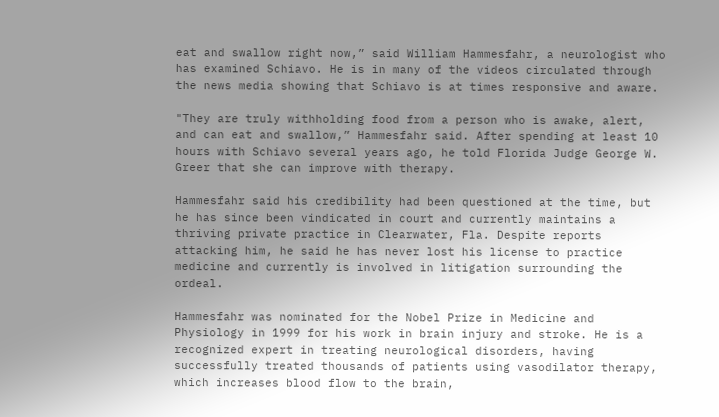eat and swallow right now,” said William Hammesfahr, a neurologist who has examined Schiavo. He is in many of the videos circulated through the news media showing that Schiavo is at times responsive and aware.

"They are truly withholding food from a person who is awake, alert, and can eat and swallow,” Hammesfahr said. After spending at least 10 hours with Schiavo several years ago, he told Florida Judge George W. Greer that she can improve with therapy.

Hammesfahr said his credibility had been questioned at the time, but he has since been vindicated in court and currently maintains a thriving private practice in Clearwater, Fla. Despite reports attacking him, he said he has never lost his license to practice medicine and currently is involved in litigation surrounding the ordeal.

Hammesfahr was nominated for the Nobel Prize in Medicine and Physiology in 1999 for his work in brain injury and stroke. He is a recognized expert in treating neurological disorders, having successfully treated thousands of patients using vasodilator therapy, which increases blood flow to the brain,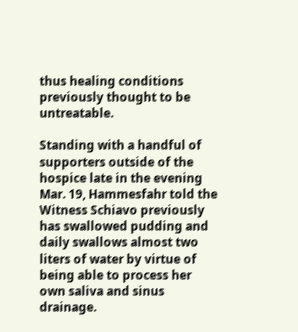thus healing conditions previously thought to be untreatable.

Standing with a handful of supporters outside of the hospice late in the evening Mar. 19, Hammesfahr told the Witness Schiavo previously has swallowed pudding and daily swallows almost two liters of water by virtue of being able to process her own saliva and sinus drainage.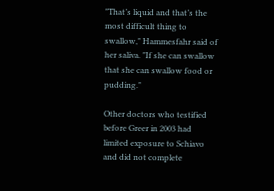"That’s liquid and that’s the most difficult thing to swallow," Hammesfahr said of her saliva. "If she can swallow that she can swallow food or pudding."

Other doctors who testified before Greer in 2003 had limited exposure to Schiavo and did not complete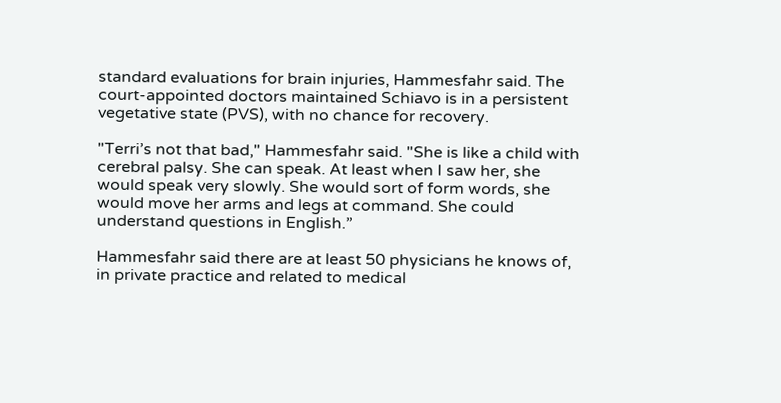standard evaluations for brain injuries, Hammesfahr said. The court-appointed doctors maintained Schiavo is in a persistent vegetative state (PVS), with no chance for recovery.

"Terri’s not that bad," Hammesfahr said. "She is like a child with cerebral palsy. She can speak. At least when I saw her, she would speak very slowly. She would sort of form words, she would move her arms and legs at command. She could understand questions in English.”

Hammesfahr said there are at least 50 physicians he knows of, in private practice and related to medical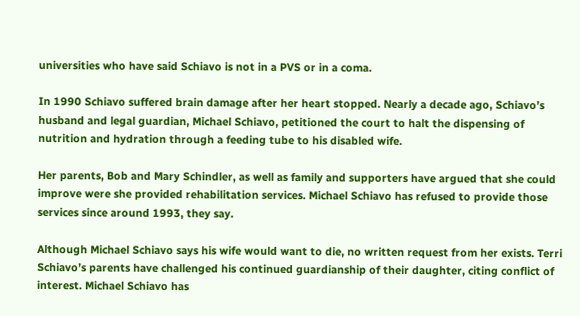universities who have said Schiavo is not in a PVS or in a coma.

In 1990 Schiavo suffered brain damage after her heart stopped. Nearly a decade ago, Schiavo’s husband and legal guardian, Michael Schiavo, petitioned the court to halt the dispensing of nutrition and hydration through a feeding tube to his disabled wife.

Her parents, Bob and Mary Schindler, as well as family and supporters have argued that she could improve were she provided rehabilitation services. Michael Schiavo has refused to provide those services since around 1993, they say.

Although Michael Schiavo says his wife would want to die, no written request from her exists. Terri Schiavo’s parents have challenged his continued guardianship of their daughter, citing conflict of interest. Michael Schiavo has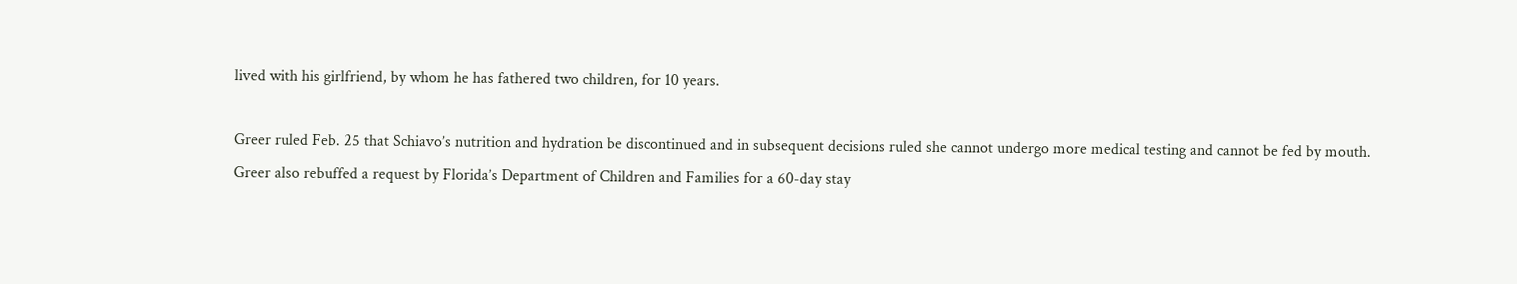lived with his girlfriend, by whom he has fathered two children, for 10 years.

Greer ruled Feb. 25 that Schiavo’s nutrition and hydration be discontinued and in subsequent decisions ruled she cannot undergo more medical testing and cannot be fed by mouth. Greer also rebuffed a request by Florida’s Department of Children and Families for a 60-day stay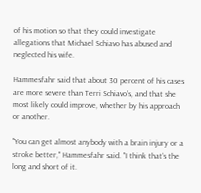of his motion so that they could investigate allegations that Michael Schiavo has abused and neglected his wife.

Hammesfahr said that about 30 percent of his cases are more severe than Terri Schiavo’s, and that she most likely could improve, whether by his approach or another.

"You can get almost anybody with a brain injury or a stroke better," Hammesfahr said. "I think that’s the long and short of it.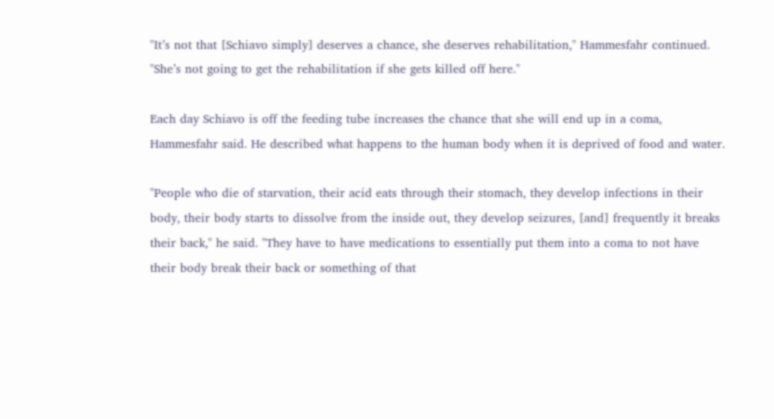"It’s not that [Schiavo simply] deserves a chance, she deserves rehabilitation," Hammesfahr continued. "She’s not going to get the rehabilitation if she gets killed off here."

Each day Schiavo is off the feeding tube increases the chance that she will end up in a coma, Hammesfahr said. He described what happens to the human body when it is deprived of food and water.

"People who die of starvation, their acid eats through their stomach, they develop infections in their body, their body starts to dissolve from the inside out, they develop seizures, [and] frequently it breaks their back," he said. "They have to have medications to essentially put them into a coma to not have their body break their back or something of that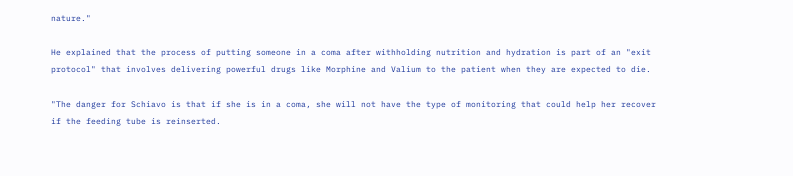nature."

He explained that the process of putting someone in a coma after withholding nutrition and hydration is part of an "exit protocol" that involves delivering powerful drugs like Morphine and Valium to the patient when they are expected to die.

"The danger for Schiavo is that if she is in a coma, she will not have the type of monitoring that could help her recover if the feeding tube is reinserted.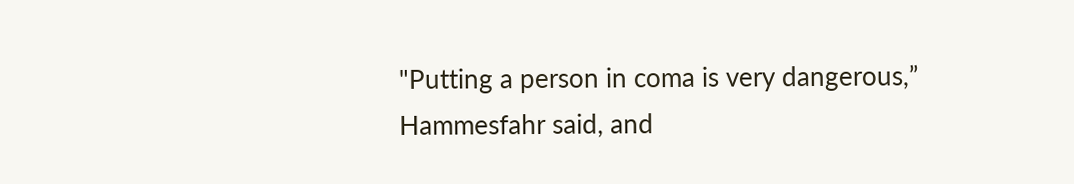"Putting a person in coma is very dangerous,” Hammesfahr said, and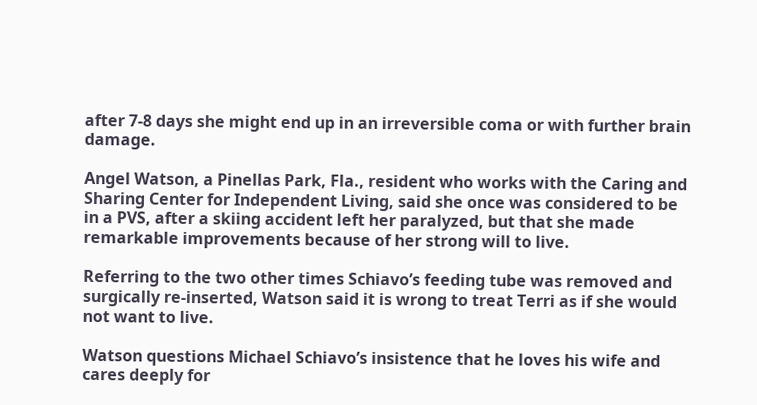after 7-8 days she might end up in an irreversible coma or with further brain damage.

Angel Watson, a Pinellas Park, Fla., resident who works with the Caring and Sharing Center for Independent Living, said she once was considered to be in a PVS, after a skiing accident left her paralyzed, but that she made remarkable improvements because of her strong will to live.

Referring to the two other times Schiavo’s feeding tube was removed and surgically re-inserted, Watson said it is wrong to treat Terri as if she would not want to live.

Watson questions Michael Schiavo’s insistence that he loves his wife and cares deeply for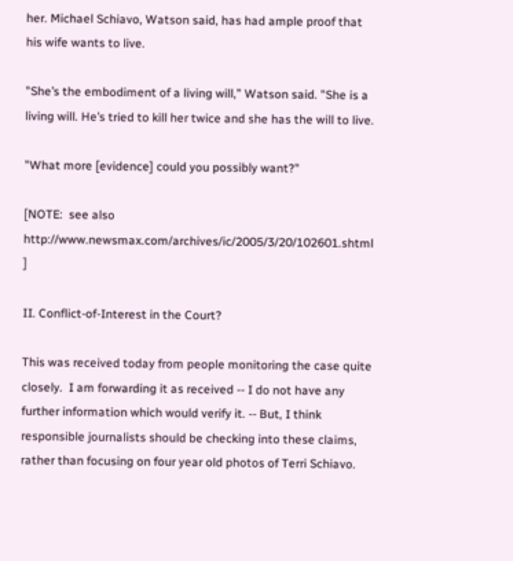her. Michael Schiavo, Watson said, has had ample proof that his wife wants to live.

"She’s the embodiment of a living will,” Watson said. "She is a living will. He’s tried to kill her twice and she has the will to live.

"What more [evidence] could you possibly want?"

[NOTE:  see also http://www.newsmax.com/archives/ic/2005/3/20/102601.shtml ]

II. Conflict-of-Interest in the Court?

This was received today from people monitoring the case quite closely.  I am forwarding it as received -- I do not have any further information which would verify it. -- But, I think responsible journalists should be checking into these claims, rather than focusing on four year old photos of Terri Schiavo.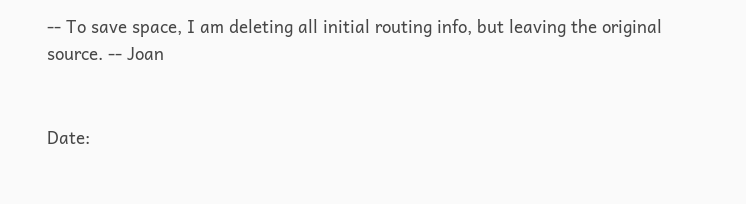-- To save space, I am deleting all initial routing info, but leaving the original source. -- Joan


Date: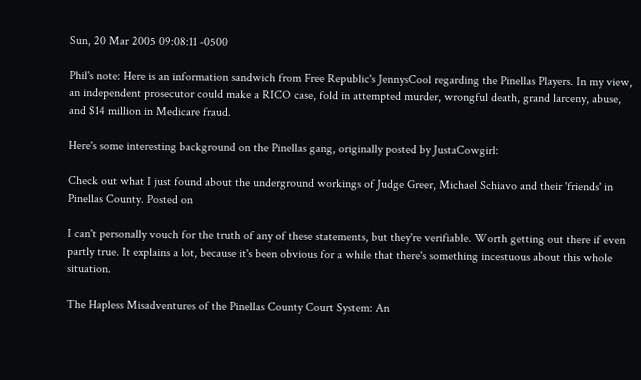Sun, 20 Mar 2005 09:08:11 -0500

Phil's note: Here is an information sandwich from Free Republic's JennysCool regarding the Pinellas Players. In my view, an independent prosecutor could make a RICO case, fold in attempted murder, wrongful death, grand larceny, abuse, and $14 million in Medicare fraud.

Here's some interesting background on the Pinellas gang, originally posted by JustaCowgirl:

Check out what I just found about the underground workings of Judge Greer, Michael Schiavo and their 'friends' in Pinellas County. Posted on

I can't personally vouch for the truth of any of these statements, but they're verifiable. Worth getting out there if even partly true. It explains a lot, because it's been obvious for a while that there's something incestuous about this whole situation.

The Hapless Misadventures of the Pinellas County Court System: An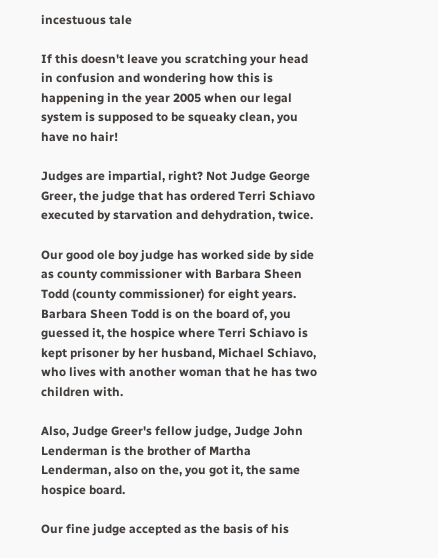incestuous tale

If this doesn't leave you scratching your head in confusion and wondering how this is happening in the year 2005 when our legal system is supposed to be squeaky clean, you have no hair!

Judges are impartial, right? Not Judge George Greer, the judge that has ordered Terri Schiavo executed by starvation and dehydration, twice.

Our good ole boy judge has worked side by side as county commissioner with Barbara Sheen Todd (county commissioner) for eight years. Barbara Sheen Todd is on the board of, you guessed it, the hospice where Terri Schiavo is kept prisoner by her husband, Michael Schiavo, who lives with another woman that he has two children with.

Also, Judge Greer's fellow judge, Judge John Lenderman is the brother of Martha Lenderman, also on the, you got it, the same hospice board.

Our fine judge accepted as the basis of his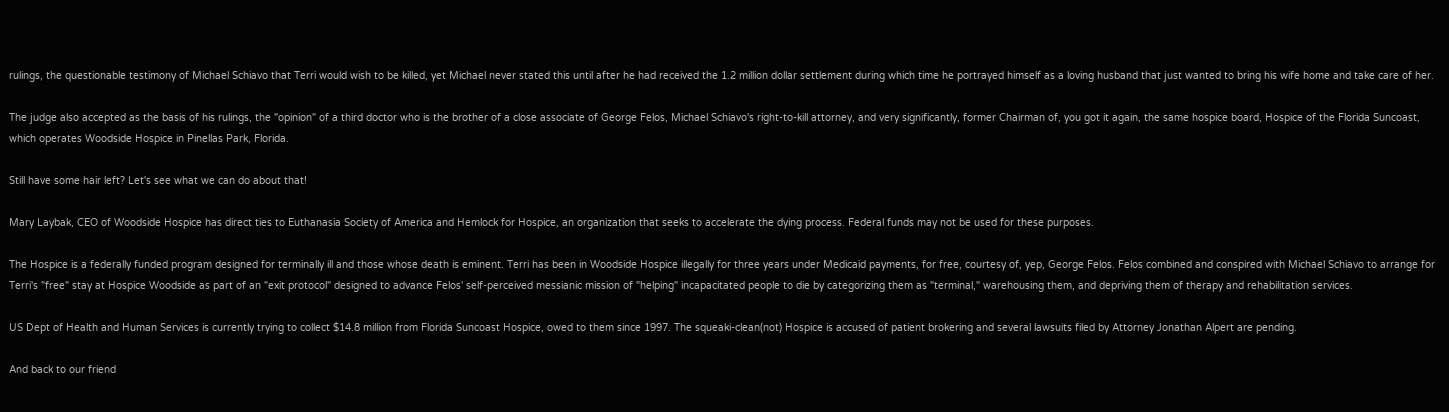rulings, the questionable testimony of Michael Schiavo that Terri would wish to be killed, yet Michael never stated this until after he had received the 1.2 million dollar settlement during which time he portrayed himself as a loving husband that just wanted to bring his wife home and take care of her.

The judge also accepted as the basis of his rulings, the "opinion" of a third doctor who is the brother of a close associate of George Felos, Michael Schiavo's right-to-kill attorney, and very significantly, former Chairman of, you got it again, the same hospice board, Hospice of the Florida Suncoast, which operates Woodside Hospice in Pinellas Park, Florida.

Still have some hair left? Let's see what we can do about that!

Mary Laybak, CEO of Woodside Hospice has direct ties to Euthanasia Society of America and Hemlock for Hospice, an organization that seeks to accelerate the dying process. Federal funds may not be used for these purposes.

The Hospice is a federally funded program designed for terminally ill and those whose death is eminent. Terri has been in Woodside Hospice illegally for three years under Medicaid payments, for free, courtesy of, yep, George Felos. Felos combined and conspired with Michael Schiavo to arrange for Terri's "free" stay at Hospice Woodside as part of an "exit protocol" designed to advance Felos' self-perceived messianic mission of "helping" incapacitated people to die by categorizing them as "terminal," warehousing them, and depriving them of therapy and rehabilitation services.

US Dept of Health and Human Services is currently trying to collect $14.8 million from Florida Suncoast Hospice, owed to them since 1997. The squeaki-clean(not) Hospice is accused of patient brokering and several lawsuits filed by Attorney Jonathan Alpert are pending.

And back to our friend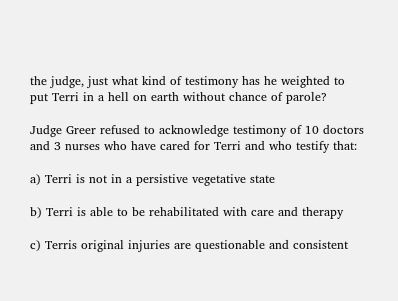the judge, just what kind of testimony has he weighted to put Terri in a hell on earth without chance of parole?

Judge Greer refused to acknowledge testimony of 10 doctors and 3 nurses who have cared for Terri and who testify that:

a) Terri is not in a persistive vegetative state

b) Terri is able to be rehabilitated with care and therapy

c) Terris original injuries are questionable and consistent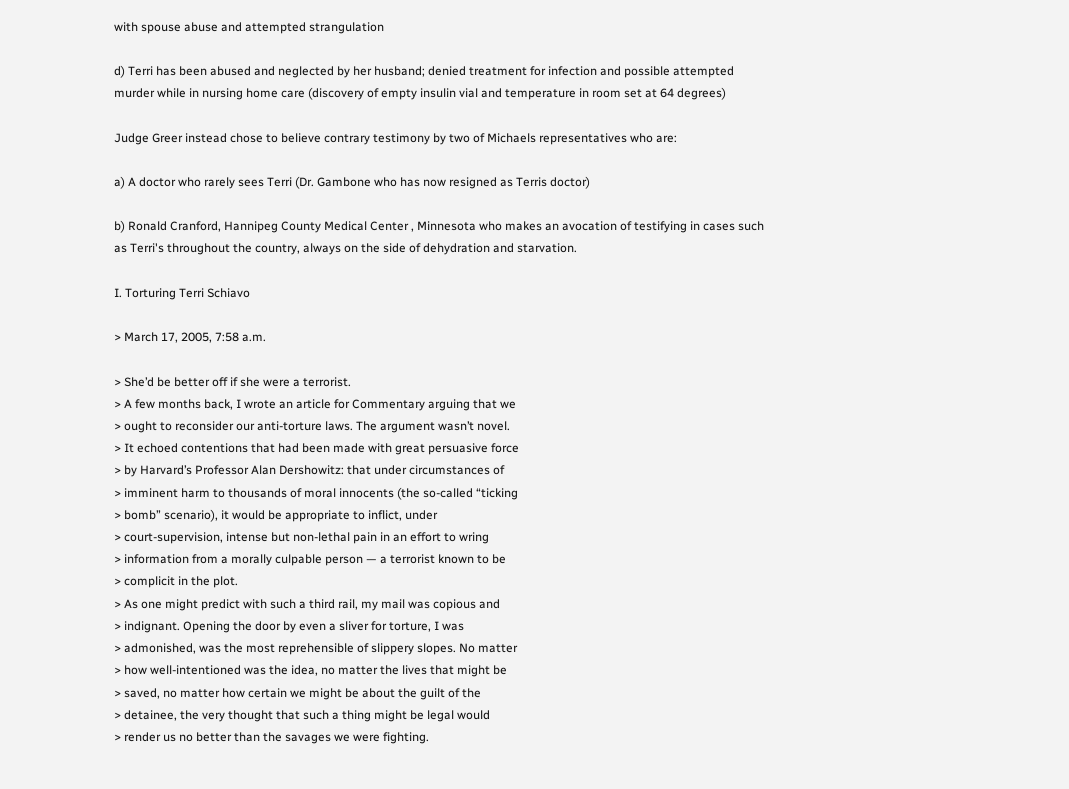with spouse abuse and attempted strangulation

d) Terri has been abused and neglected by her husband; denied treatment for infection and possible attempted murder while in nursing home care (discovery of empty insulin vial and temperature in room set at 64 degrees)

Judge Greer instead chose to believe contrary testimony by two of Michaels representatives who are:

a) A doctor who rarely sees Terri (Dr. Gambone who has now resigned as Terris doctor)

b) Ronald Cranford, Hannipeg County Medical Center , Minnesota who makes an avocation of testifying in cases such as Terri's throughout the country, always on the side of dehydration and starvation.

I. Torturing Terri Schiavo

> March 17, 2005, 7:58 a.m.

> She’d be better off if she were a terrorist.
> A few months back, I wrote an article for Commentary arguing that we
> ought to reconsider our anti-torture laws. The argument wasn’t novel.
> It echoed contentions that had been made with great persuasive force
> by Harvard’s Professor Alan Dershowitz: that under circumstances of
> imminent harm to thousands of moral innocents (the so-called “ticking
> bomb” scenario), it would be appropriate to inflict, under
> court-supervision, intense but non-lethal pain in an effort to wring
> information from a morally culpable person — a terrorist known to be
> complicit in the plot.
> As one might predict with such a third rail, my mail was copious and
> indignant. Opening the door by even a sliver for torture, I was
> admonished, was the most reprehensible of slippery slopes. No matter
> how well-intentioned was the idea, no matter the lives that might be
> saved, no matter how certain we might be about the guilt of the
> detainee, the very thought that such a thing might be legal would
> render us no better than the savages we were fighting.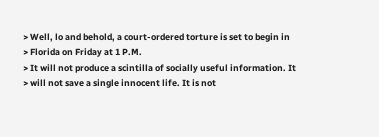> Well, lo and behold, a court-ordered torture is set to begin in
> Florida on Friday at 1 P.M.
> It will not produce a scintilla of socially useful information. It
> will not save a single innocent life. It is not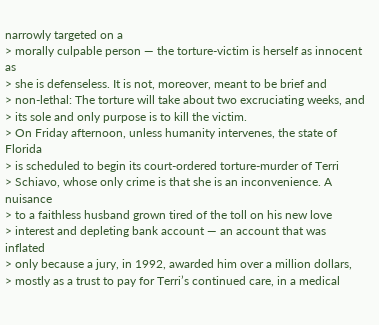narrowly targeted on a
> morally culpable person — the torture-victim is herself as innocent as
> she is defenseless. It is not, moreover, meant to be brief and
> non-lethal: The torture will take about two excruciating weeks, and
> its sole and only purpose is to kill the victim.
> On Friday afternoon, unless humanity intervenes, the state of Florida
> is scheduled to begin its court-ordered torture-murder of Terri
> Schiavo, whose only crime is that she is an inconvenience. A nuisance
> to a faithless husband grown tired of the toll on his new love
> interest and depleting bank account — an account that was inflated
> only because a jury, in 1992, awarded him over a million dollars,
> mostly as a trust to pay for Terri’s continued care, in a medical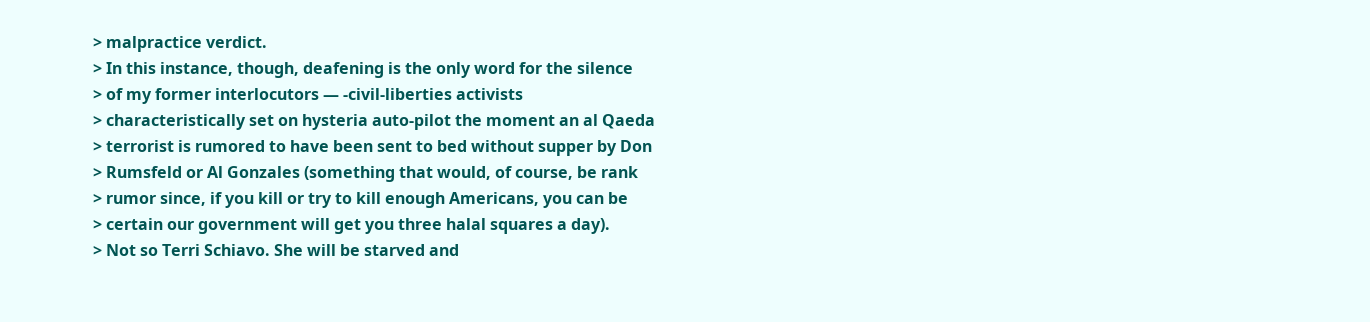> malpractice verdict.
> In this instance, though, deafening is the only word for the silence
> of my former interlocutors — -civil-liberties activists
> characteristically set on hysteria auto-pilot the moment an al Qaeda
> terrorist is rumored to have been sent to bed without supper by Don
> Rumsfeld or Al Gonzales (something that would, of course, be rank
> rumor since, if you kill or try to kill enough Americans, you can be
> certain our government will get you three halal squares a day).
> Not so Terri Schiavo. She will be starved and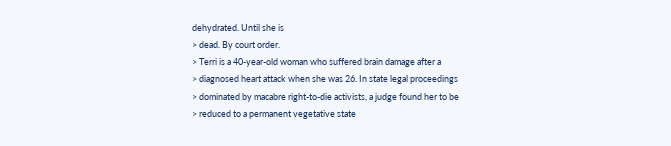dehydrated. Until she is
> dead. By court order.
> Terri is a 40-year-old woman who suffered brain damage after a
> diagnosed heart attack when she was 26. In state legal proceedings
> dominated by macabre right-to-die activists, a judge found her to be
> reduced to a permanent vegetative state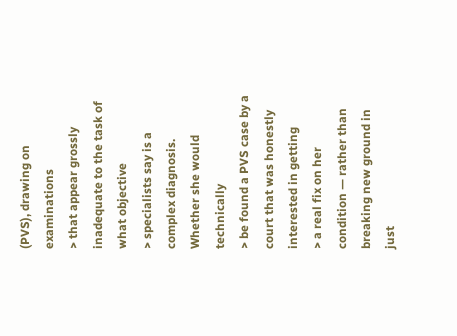(PVS), drawing on examinations
> that appear grossly inadequate to the task of what objective
> specialists say is a complex diagnosis. Whether she would technically
> be found a PVS case by a court that was honestly interested in getting
> a real fix on her condition — rather than breaking new ground in just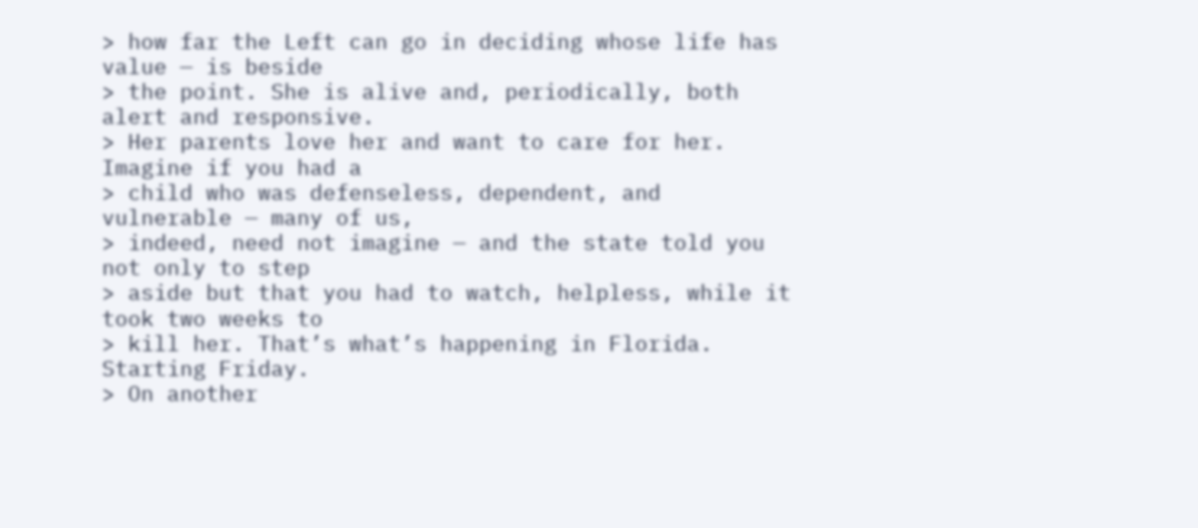> how far the Left can go in deciding whose life has value — is beside
> the point. She is alive and, periodically, both alert and responsive.
> Her parents love her and want to care for her. Imagine if you had a
> child who was defenseless, dependent, and vulnerable — many of us,
> indeed, need not imagine — and the state told you not only to step
> aside but that you had to watch, helpless, while it took two weeks to
> kill her. That’s what’s happening in Florida. Starting Friday.
> On another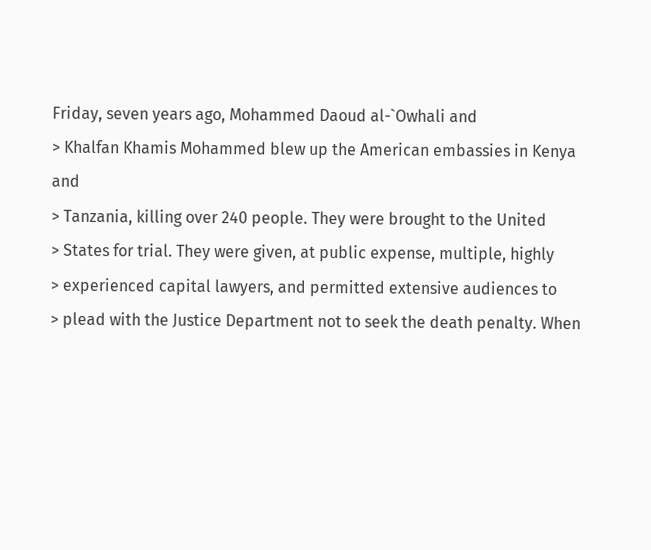Friday, seven years ago, Mohammed Daoud al-`Owhali and
> Khalfan Khamis Mohammed blew up the American embassies in Kenya and
> Tanzania, killing over 240 people. They were brought to the United
> States for trial. They were given, at public expense, multiple, highly
> experienced capital lawyers, and permitted extensive audiences to
> plead with the Justice Department not to seek the death penalty. When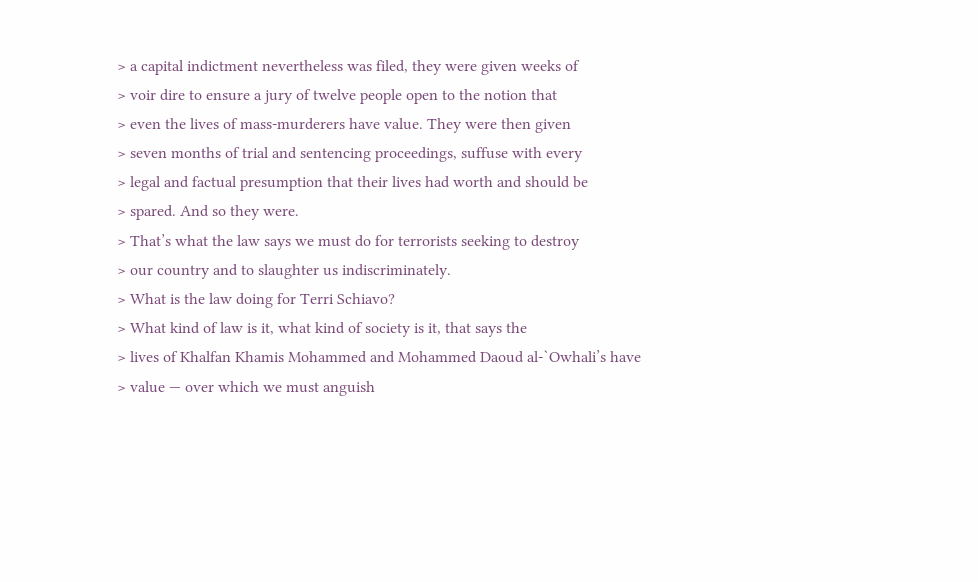> a capital indictment nevertheless was filed, they were given weeks of
> voir dire to ensure a jury of twelve people open to the notion that
> even the lives of mass-murderers have value. They were then given
> seven months of trial and sentencing proceedings, suffuse with every
> legal and factual presumption that their lives had worth and should be
> spared. And so they were.
> That’s what the law says we must do for terrorists seeking to destroy
> our country and to slaughter us indiscriminately.
> What is the law doing for Terri Schiavo?
> What kind of law is it, what kind of society is it, that says the
> lives of Khalfan Khamis Mohammed and Mohammed Daoud al-`Owhali’s have
> value — over which we must anguish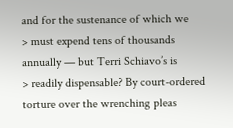and for the sustenance of which we
> must expend tens of thousands annually — but Terri Schiavo’s is
> readily dispensable? By court-ordered torture over the wrenching pleas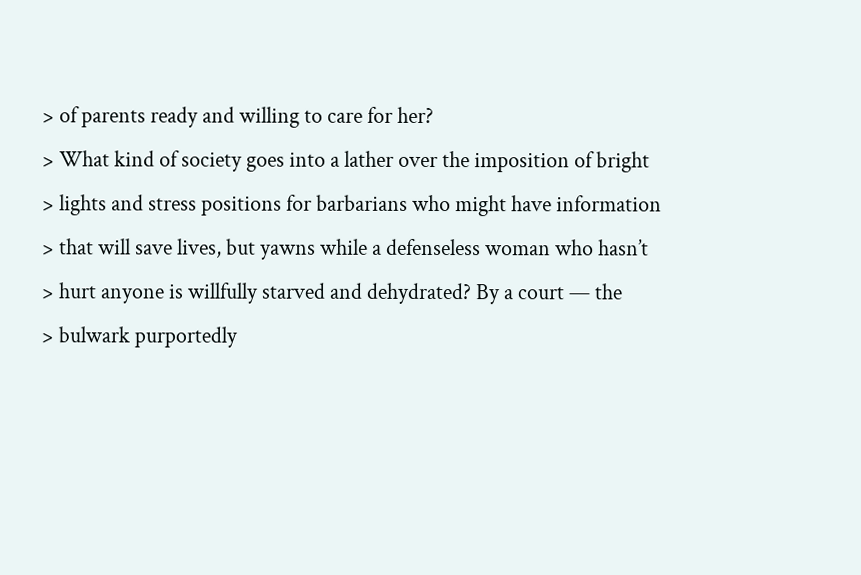> of parents ready and willing to care for her?
> What kind of society goes into a lather over the imposition of bright
> lights and stress positions for barbarians who might have information
> that will save lives, but yawns while a defenseless woman who hasn’t
> hurt anyone is willfully starved and dehydrated? By a court — the
> bulwark purportedly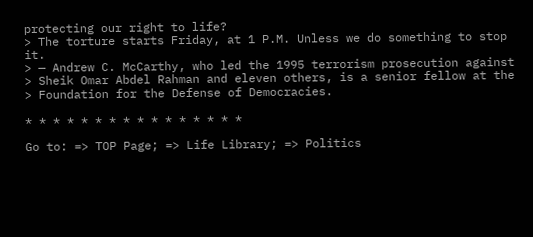protecting our right to life?
> The torture starts Friday, at 1 P.M. Unless we do something to stop it.
> — Andrew C. McCarthy, who led the 1995 terrorism prosecution against
> Sheik Omar Abdel Rahman and eleven others, is a senior fellow at the
> Foundation for the Defense of Democracies.

* * * * * * * * * * * * * * * *

Go to: => TOP Page; => Life Library; => Politics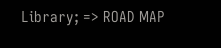Library; => ROAD MAP